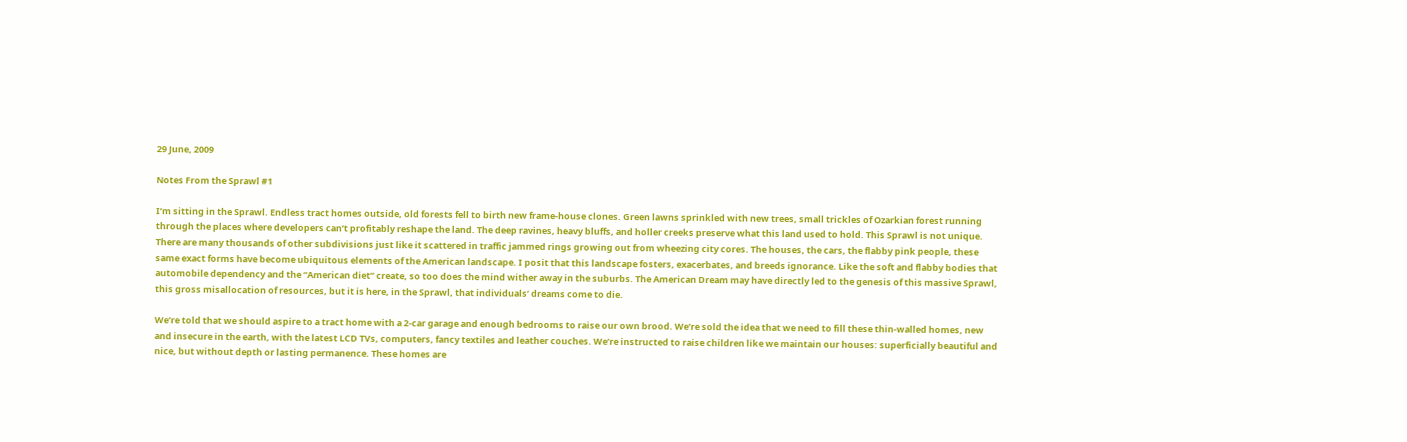29 June, 2009

Notes From the Sprawl #1

I’m sitting in the Sprawl. Endless tract homes outside, old forests fell to birth new frame-house clones. Green lawns sprinkled with new trees, small trickles of Ozarkian forest running through the places where developers can’t profitably reshape the land. The deep ravines, heavy bluffs, and holler creeks preserve what this land used to hold. This Sprawl is not unique. There are many thousands of other subdivisions just like it scattered in traffic jammed rings growing out from wheezing city cores. The houses, the cars, the flabby pink people, these same exact forms have become ubiquitous elements of the American landscape. I posit that this landscape fosters, exacerbates, and breeds ignorance. Like the soft and flabby bodies that automobile dependency and the “American diet” create, so too does the mind wither away in the suburbs. The American Dream may have directly led to the genesis of this massive Sprawl, this gross misallocation of resources, but it is here, in the Sprawl, that individuals’ dreams come to die.

We’re told that we should aspire to a tract home with a 2-car garage and enough bedrooms to raise our own brood. We’re sold the idea that we need to fill these thin-walled homes, new and insecure in the earth, with the latest LCD TVs, computers, fancy textiles and leather couches. We’re instructed to raise children like we maintain our houses: superficially beautiful and nice, but without depth or lasting permanence. These homes are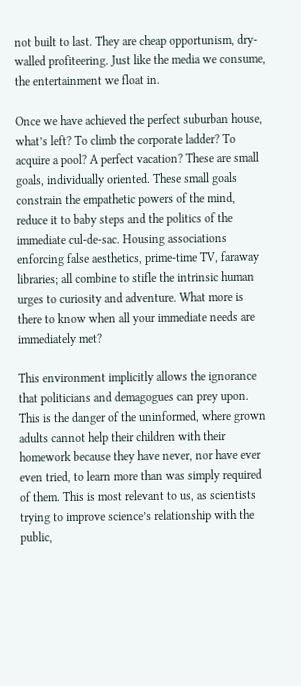not built to last. They are cheap opportunism, dry-walled profiteering. Just like the media we consume, the entertainment we float in.

Once we have achieved the perfect suburban house, what’s left? To climb the corporate ladder? To acquire a pool? A perfect vacation? These are small goals, individually oriented. These small goals constrain the empathetic powers of the mind, reduce it to baby steps and the politics of the immediate cul-de-sac. Housing associations enforcing false aesthetics, prime-time TV, faraway libraries; all combine to stifle the intrinsic human urges to curiosity and adventure. What more is there to know when all your immediate needs are immediately met?

This environment implicitly allows the ignorance that politicians and demagogues can prey upon. This is the danger of the uninformed, where grown adults cannot help their children with their homework because they have never, nor have ever even tried, to learn more than was simply required of them. This is most relevant to us, as scientists trying to improve science’s relationship with the public,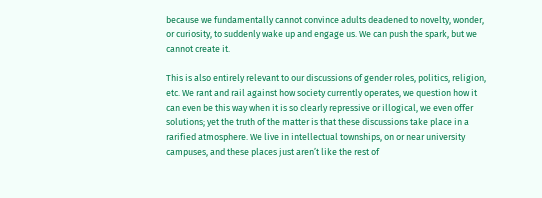because we fundamentally cannot convince adults deadened to novelty, wonder, or curiosity, to suddenly wake up and engage us. We can push the spark, but we cannot create it.

This is also entirely relevant to our discussions of gender roles, politics, religion, etc. We rant and rail against how society currently operates, we question how it can even be this way when it is so clearly repressive or illogical, we even offer solutions; yet the truth of the matter is that these discussions take place in a rarified atmosphere. We live in intellectual townships, on or near university campuses, and these places just aren’t like the rest of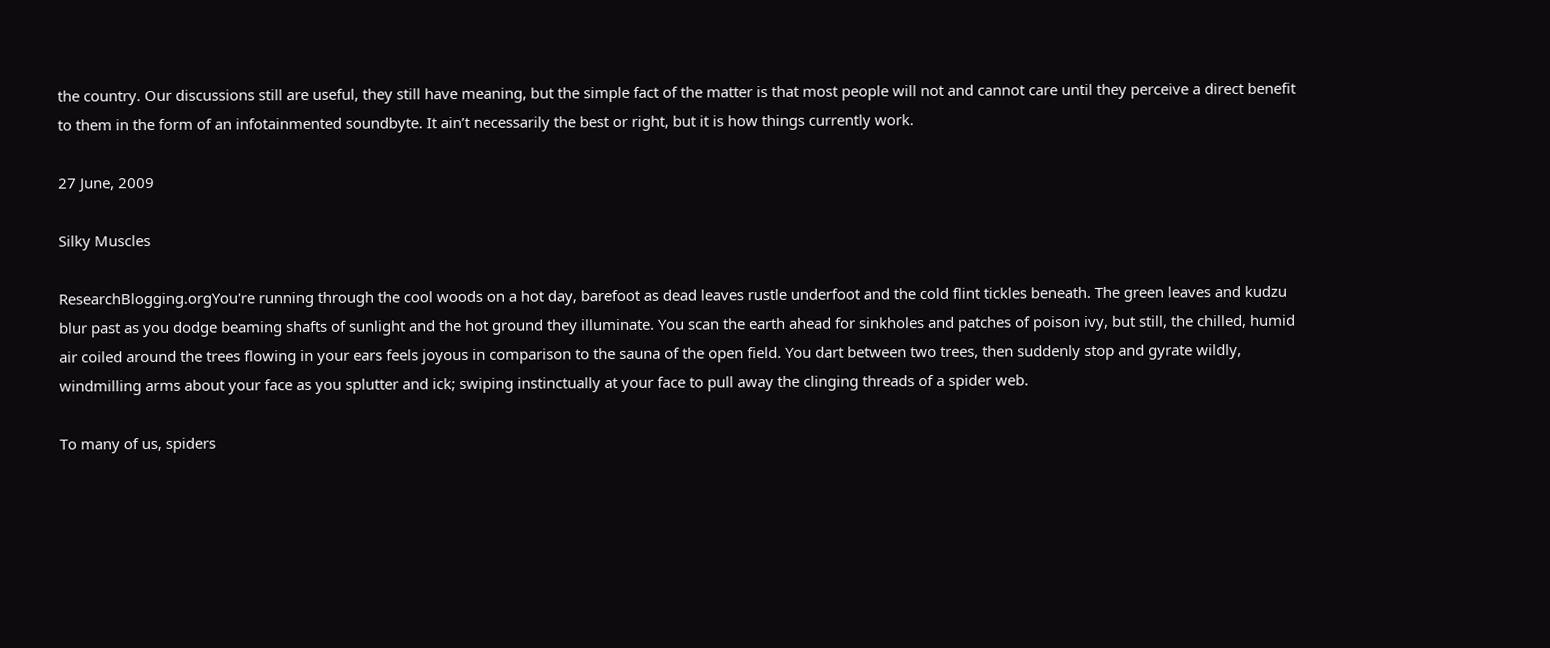the country. Our discussions still are useful, they still have meaning, but the simple fact of the matter is that most people will not and cannot care until they perceive a direct benefit to them in the form of an infotainmented soundbyte. It ain’t necessarily the best or right, but it is how things currently work.

27 June, 2009

Silky Muscles

ResearchBlogging.orgYou're running through the cool woods on a hot day, barefoot as dead leaves rustle underfoot and the cold flint tickles beneath. The green leaves and kudzu blur past as you dodge beaming shafts of sunlight and the hot ground they illuminate. You scan the earth ahead for sinkholes and patches of poison ivy, but still, the chilled, humid air coiled around the trees flowing in your ears feels joyous in comparison to the sauna of the open field. You dart between two trees, then suddenly stop and gyrate wildly, windmilling arms about your face as you splutter and ick; swiping instinctually at your face to pull away the clinging threads of a spider web.

To many of us, spiders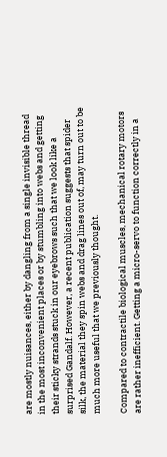are mostly nuisances, either by dangling from a single invisible thread in the most inconvenient places or by stumbling into webs and getting their sticky strands stuck in our eyebrows such that we look like a surprised Gandalf. However, a recent publication suggests that spider silk, the material they spin webs and drag lines out of, may turn out to be much more useful that we previously thought.

Compared to contractile biological muscles, mechanical rotary motors are rather inefficient. Getting a micro-servo to function correctly in a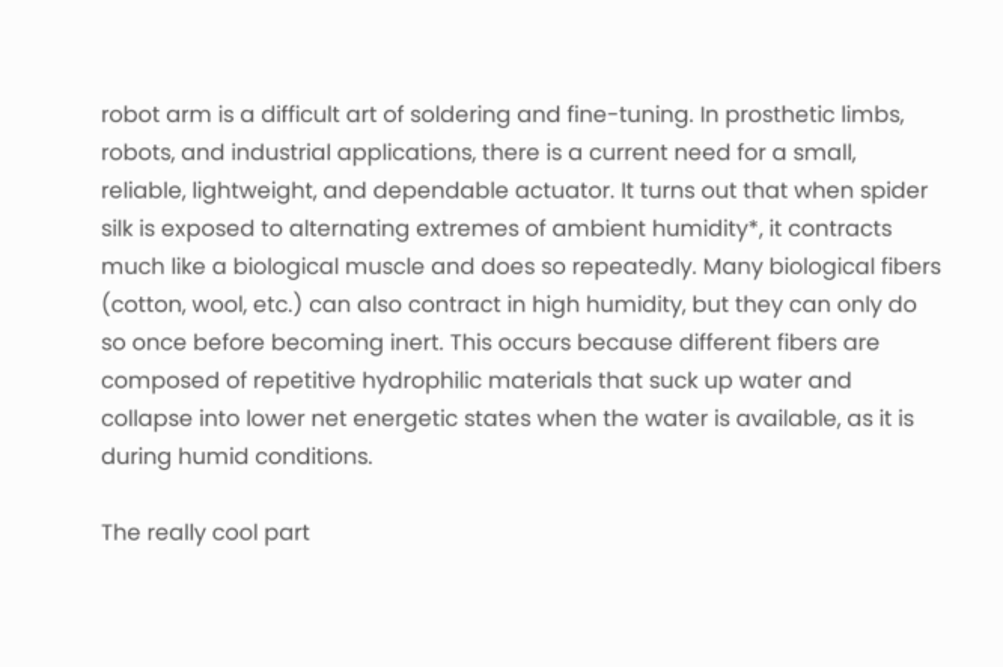robot arm is a difficult art of soldering and fine-tuning. In prosthetic limbs, robots, and industrial applications, there is a current need for a small, reliable, lightweight, and dependable actuator. It turns out that when spider silk is exposed to alternating extremes of ambient humidity*, it contracts much like a biological muscle and does so repeatedly. Many biological fibers (cotton, wool, etc.) can also contract in high humidity, but they can only do so once before becoming inert. This occurs because different fibers are composed of repetitive hydrophilic materials that suck up water and collapse into lower net energetic states when the water is available, as it is during humid conditions.

The really cool part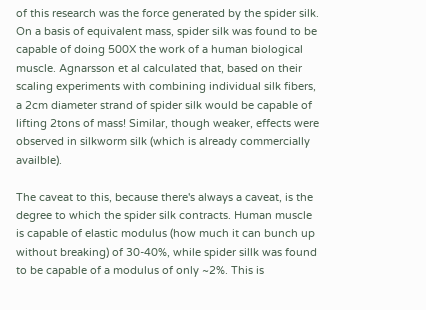of this research was the force generated by the spider silk. On a basis of equivalent mass, spider silk was found to be capable of doing 500X the work of a human biological muscle. Agnarsson et al calculated that, based on their scaling experiments with combining individual silk fibers, a 2cm diameter strand of spider silk would be capable of lifting 2tons of mass! Similar, though weaker, effects were observed in silkworm silk (which is already commercially availble).

The caveat to this, because there's always a caveat, is the degree to which the spider silk contracts. Human muscle is capable of elastic modulus (how much it can bunch up without breaking) of 30-40%, while spider sillk was found to be capable of a modulus of only ~2%. This is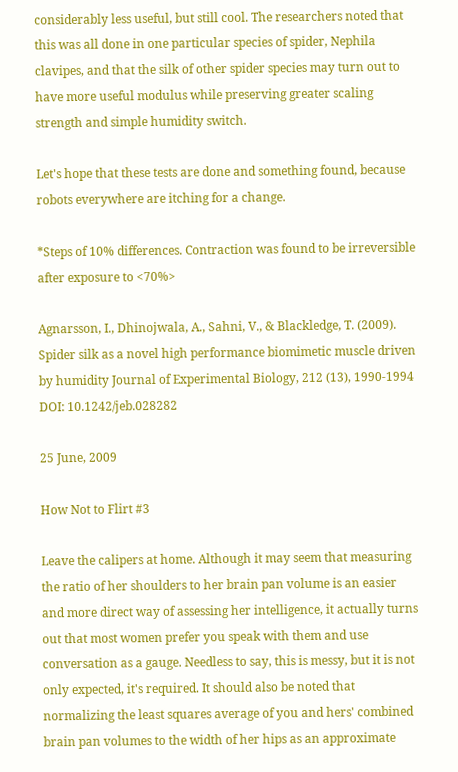considerably less useful, but still cool. The researchers noted that this was all done in one particular species of spider, Nephila clavipes, and that the silk of other spider species may turn out to have more useful modulus while preserving greater scaling strength and simple humidity switch.

Let's hope that these tests are done and something found, because robots everywhere are itching for a change.

*Steps of 10% differences. Contraction was found to be irreversible after exposure to <70%>

Agnarsson, I., Dhinojwala, A., Sahni, V., & Blackledge, T. (2009). Spider silk as a novel high performance biomimetic muscle driven by humidity Journal of Experimental Biology, 212 (13), 1990-1994 DOI: 10.1242/jeb.028282

25 June, 2009

How Not to Flirt #3

Leave the calipers at home. Although it may seem that measuring the ratio of her shoulders to her brain pan volume is an easier and more direct way of assessing her intelligence, it actually turns out that most women prefer you speak with them and use conversation as a gauge. Needless to say, this is messy, but it is not only expected, it's required. It should also be noted that normalizing the least squares average of you and hers' combined brain pan volumes to the width of her hips as an approximate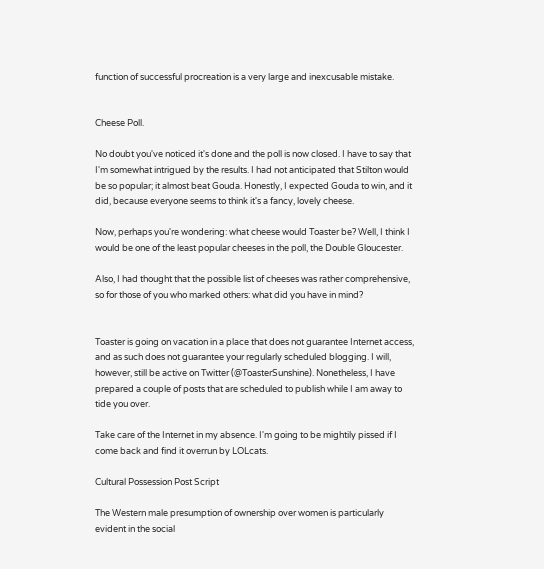function of successful procreation is a very large and inexcusable mistake.


Cheese Poll.

No doubt you've noticed it's done and the poll is now closed. I have to say that I'm somewhat intrigued by the results. I had not anticipated that Stilton would be so popular; it almost beat Gouda. Honestly, I expected Gouda to win, and it did, because everyone seems to think it's a fancy, lovely cheese.

Now, perhaps you're wondering: what cheese would Toaster be? Well, I think I would be one of the least popular cheeses in the poll, the Double Gloucester.

Also, I had thought that the possible list of cheeses was rather comprehensive, so for those of you who marked others: what did you have in mind?


Toaster is going on vacation in a place that does not guarantee Internet access, and as such does not guarantee your regularly scheduled blogging. I will, however, still be active on Twitter (@ToasterSunshine). Nonetheless, I have prepared a couple of posts that are scheduled to publish while I am away to tide you over.

Take care of the Internet in my absence. I'm going to be mightily pissed if I come back and find it overrun by LOLcats.

Cultural Possession Post Script

The Western male presumption of ownership over women is particularly evident in the social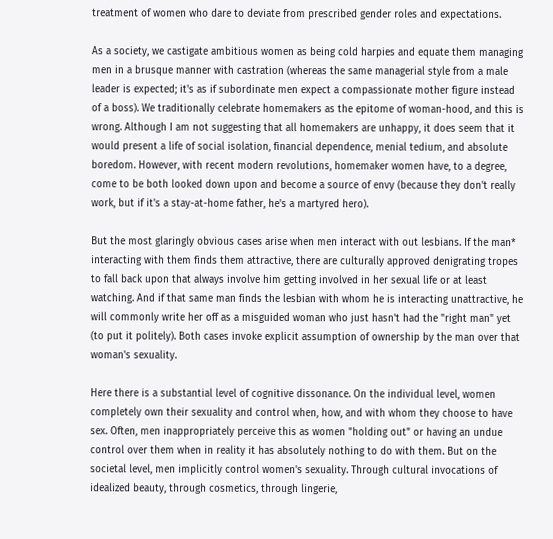treatment of women who dare to deviate from prescribed gender roles and expectations.

As a society, we castigate ambitious women as being cold harpies and equate them managing men in a brusque manner with castration (whereas the same managerial style from a male leader is expected; it's as if subordinate men expect a compassionate mother figure instead of a boss). We traditionally celebrate homemakers as the epitome of woman-hood, and this is wrong. Although I am not suggesting that all homemakers are unhappy, it does seem that it would present a life of social isolation, financial dependence, menial tedium, and absolute boredom. However, with recent modern revolutions, homemaker women have, to a degree, come to be both looked down upon and become a source of envy (because they don't really work, but if it's a stay-at-home father, he's a martyred hero).

But the most glaringly obvious cases arise when men interact with out lesbians. If the man* interacting with them finds them attractive, there are culturally approved denigrating tropes to fall back upon that always involve him getting involved in her sexual life or at least watching. And if that same man finds the lesbian with whom he is interacting unattractive, he will commonly write her off as a misguided woman who just hasn't had the "right man" yet (to put it politely). Both cases invoke explicit assumption of ownership by the man over that woman's sexuality.

Here there is a substantial level of cognitive dissonance. On the individual level, women completely own their sexuality and control when, how, and with whom they choose to have sex. Often, men inappropriately perceive this as women "holding out" or having an undue control over them when in reality it has absolutely nothing to do with them. But on the societal level, men implicitly control women's sexuality. Through cultural invocations of idealized beauty, through cosmetics, through lingerie,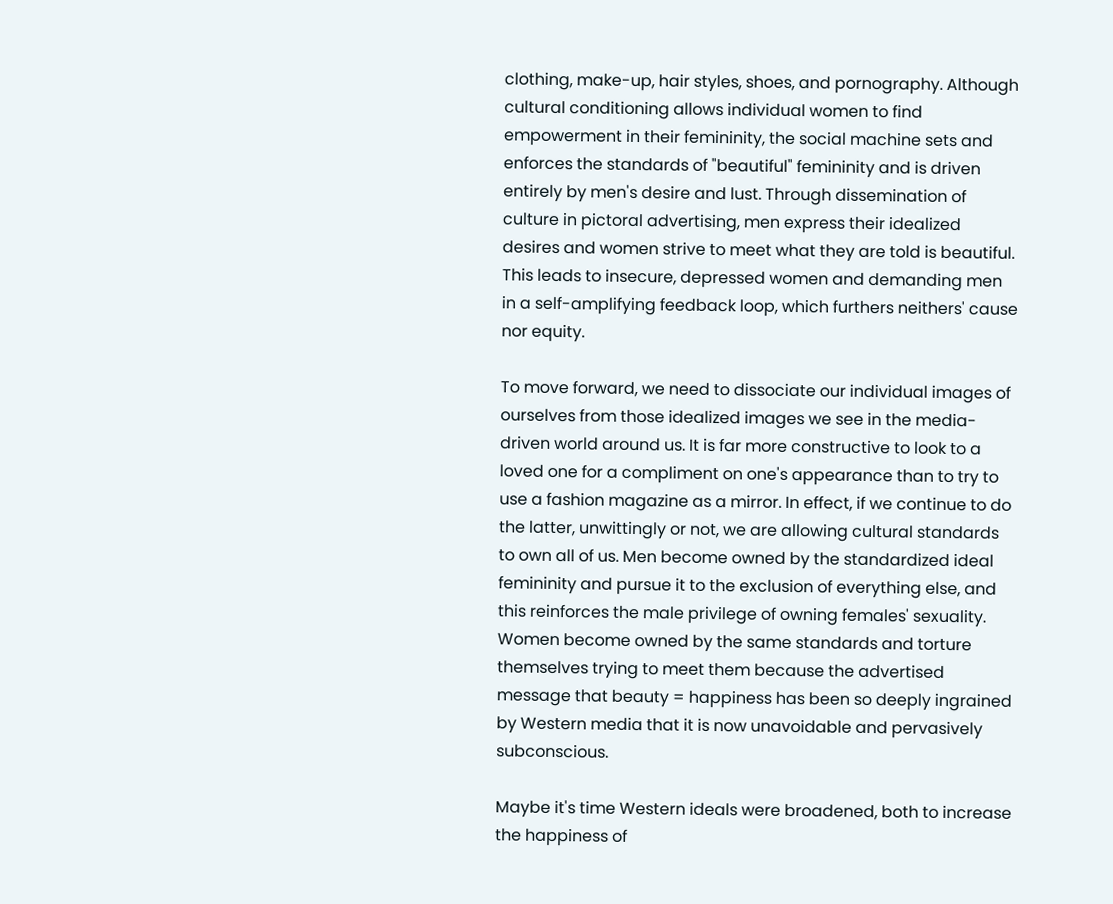clothing, make-up, hair styles, shoes, and pornography. Although cultural conditioning allows individual women to find empowerment in their femininity, the social machine sets and enforces the standards of "beautiful" femininity and is driven entirely by men's desire and lust. Through dissemination of culture in pictoral advertising, men express their idealized desires and women strive to meet what they are told is beautiful. This leads to insecure, depressed women and demanding men in a self-amplifying feedback loop, which furthers neithers' cause nor equity.

To move forward, we need to dissociate our individual images of ourselves from those idealized images we see in the media-driven world around us. It is far more constructive to look to a loved one for a compliment on one's appearance than to try to use a fashion magazine as a mirror. In effect, if we continue to do the latter, unwittingly or not, we are allowing cultural standards to own all of us. Men become owned by the standardized ideal femininity and pursue it to the exclusion of everything else, and this reinforces the male privilege of owning females' sexuality. Women become owned by the same standards and torture themselves trying to meet them because the advertised message that beauty = happiness has been so deeply ingrained by Western media that it is now unavoidable and pervasively subconscious.

Maybe it's time Western ideals were broadened, both to increase the happiness of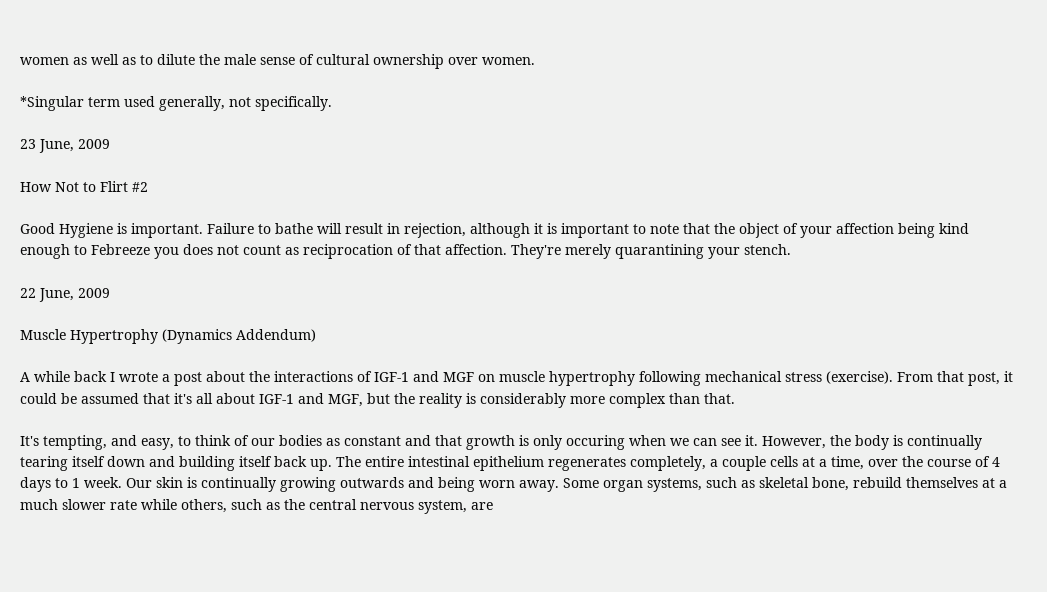women as well as to dilute the male sense of cultural ownership over women.

*Singular term used generally, not specifically.

23 June, 2009

How Not to Flirt #2

Good Hygiene is important. Failure to bathe will result in rejection, although it is important to note that the object of your affection being kind enough to Febreeze you does not count as reciprocation of that affection. They're merely quarantining your stench.

22 June, 2009

Muscle Hypertrophy (Dynamics Addendum)

A while back I wrote a post about the interactions of IGF-1 and MGF on muscle hypertrophy following mechanical stress (exercise). From that post, it could be assumed that it's all about IGF-1 and MGF, but the reality is considerably more complex than that.

It's tempting, and easy, to think of our bodies as constant and that growth is only occuring when we can see it. However, the body is continually tearing itself down and building itself back up. The entire intestinal epithelium regenerates completely, a couple cells at a time, over the course of 4 days to 1 week. Our skin is continually growing outwards and being worn away. Some organ systems, such as skeletal bone, rebuild themselves at a much slower rate while others, such as the central nervous system, are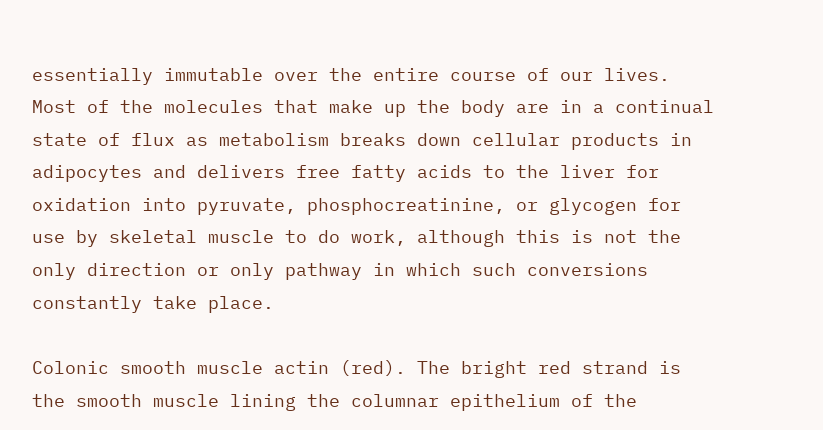essentially immutable over the entire course of our lives. Most of the molecules that make up the body are in a continual state of flux as metabolism breaks down cellular products in adipocytes and delivers free fatty acids to the liver for oxidation into pyruvate, phosphocreatinine, or glycogen for use by skeletal muscle to do work, although this is not the only direction or only pathway in which such conversions constantly take place.

Colonic smooth muscle actin (red). The bright red strand is the smooth muscle lining the columnar epithelium of the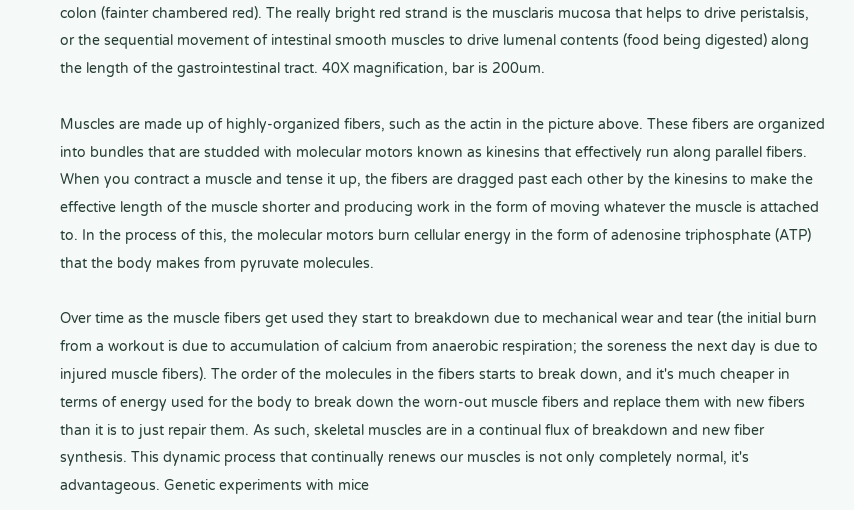colon (fainter chambered red). The really bright red strand is the musclaris mucosa that helps to drive peristalsis, or the sequential movement of intestinal smooth muscles to drive lumenal contents (food being digested) along the length of the gastrointestinal tract. 40X magnification, bar is 200um.

Muscles are made up of highly-organized fibers, such as the actin in the picture above. These fibers are organized into bundles that are studded with molecular motors known as kinesins that effectively run along parallel fibers. When you contract a muscle and tense it up, the fibers are dragged past each other by the kinesins to make the effective length of the muscle shorter and producing work in the form of moving whatever the muscle is attached to. In the process of this, the molecular motors burn cellular energy in the form of adenosine triphosphate (ATP) that the body makes from pyruvate molecules.

Over time as the muscle fibers get used they start to breakdown due to mechanical wear and tear (the initial burn from a workout is due to accumulation of calcium from anaerobic respiration; the soreness the next day is due to injured muscle fibers). The order of the molecules in the fibers starts to break down, and it's much cheaper in terms of energy used for the body to break down the worn-out muscle fibers and replace them with new fibers than it is to just repair them. As such, skeletal muscles are in a continual flux of breakdown and new fiber synthesis. This dynamic process that continually renews our muscles is not only completely normal, it's advantageous. Genetic experiments with mice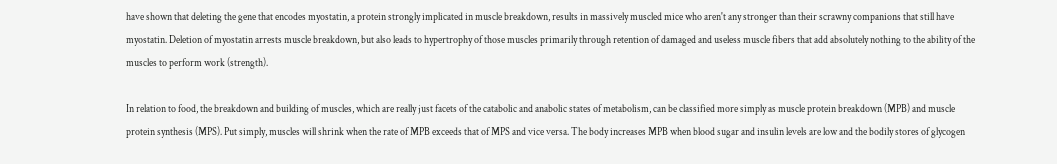have shown that deleting the gene that encodes myostatin, a protein strongly implicated in muscle breakdown, results in massively muscled mice who aren't any stronger than their scrawny companions that still have myostatin. Deletion of myostatin arrests muscle breakdown, but also leads to hypertrophy of those muscles primarily through retention of damaged and useless muscle fibers that add absolutely nothing to the ability of the muscles to perform work (strength).

In relation to food, the breakdown and building of muscles, which are really just facets of the catabolic and anabolic states of metabolism, can be classified more simply as muscle protein breakdown (MPB) and muscle protein synthesis (MPS). Put simply, muscles will shrink when the rate of MPB exceeds that of MPS and vice versa. The body increases MPB when blood sugar and insulin levels are low and the bodily stores of glycogen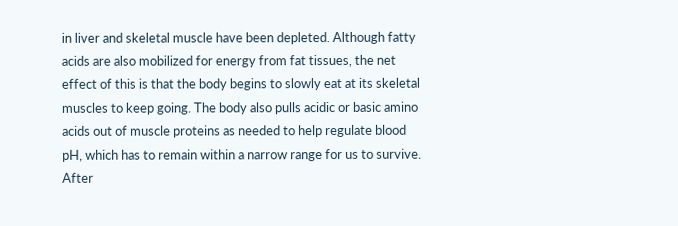in liver and skeletal muscle have been depleted. Although fatty acids are also mobilized for energy from fat tissues, the net effect of this is that the body begins to slowly eat at its skeletal muscles to keep going. The body also pulls acidic or basic amino acids out of muscle proteins as needed to help regulate blood pH, which has to remain within a narrow range for us to survive. After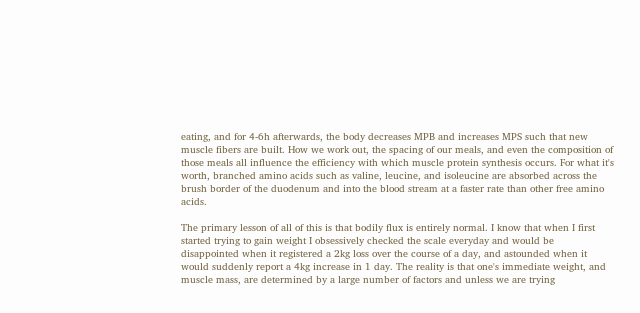eating, and for 4-6h afterwards, the body decreases MPB and increases MPS such that new muscle fibers are built. How we work out, the spacing of our meals, and even the composition of those meals all influence the efficiency with which muscle protein synthesis occurs. For what it's worth, branched amino acids such as valine, leucine, and isoleucine are absorbed across the brush border of the duodenum and into the blood stream at a faster rate than other free amino acids.

The primary lesson of all of this is that bodily flux is entirely normal. I know that when I first started trying to gain weight I obsessively checked the scale everyday and would be disappointed when it registered a 2kg loss over the course of a day, and astounded when it would suddenly report a 4kg increase in 1 day. The reality is that one's immediate weight, and muscle mass, are determined by a large number of factors and unless we are trying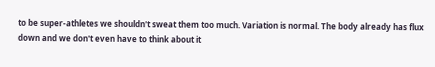to be super-athletes we shouldn't sweat them too much. Variation is normal. The body already has flux down and we don't even have to think about it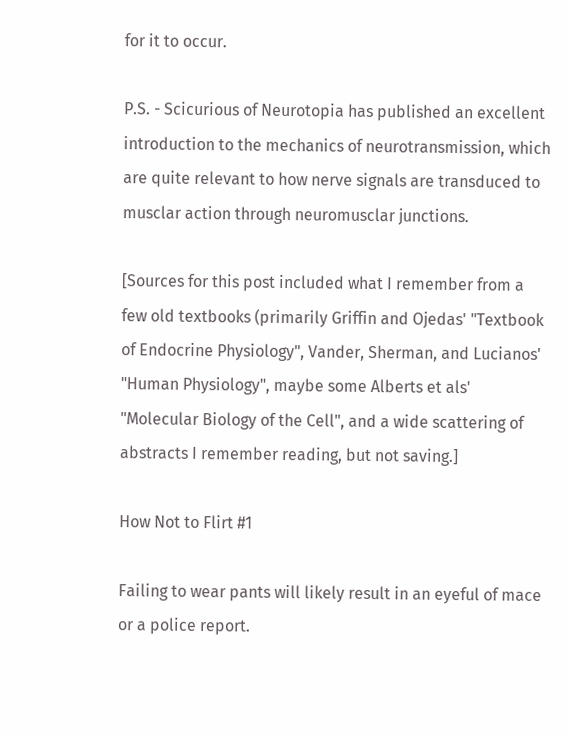for it to occur.

P.S. - Scicurious of Neurotopia has published an excellent introduction to the mechanics of neurotransmission, which are quite relevant to how nerve signals are transduced to musclar action through neuromusclar junctions.

[Sources for this post included what I remember from a few old textbooks (primarily Griffin and Ojedas' "Textbook of Endocrine Physiology", Vander, Sherman, and Lucianos' "Human Physiology", maybe some Alberts et als' "Molecular Biology of the Cell", and a wide scattering of abstracts I remember reading, but not saving.]

How Not to Flirt #1

Failing to wear pants will likely result in an eyeful of mace or a police report.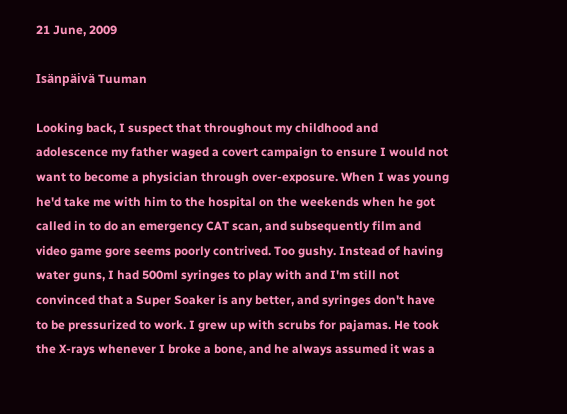21 June, 2009

Isänpäivä Tuuman

Looking back, I suspect that throughout my childhood and adolescence my father waged a covert campaign to ensure I would not want to become a physician through over-exposure. When I was young he'd take me with him to the hospital on the weekends when he got called in to do an emergency CAT scan, and subsequently film and video game gore seems poorly contrived. Too gushy. Instead of having water guns, I had 500ml syringes to play with and I'm still not convinced that a Super Soaker is any better, and syringes don't have to be pressurized to work. I grew up with scrubs for pajamas. He took the X-rays whenever I broke a bone, and he always assumed it was a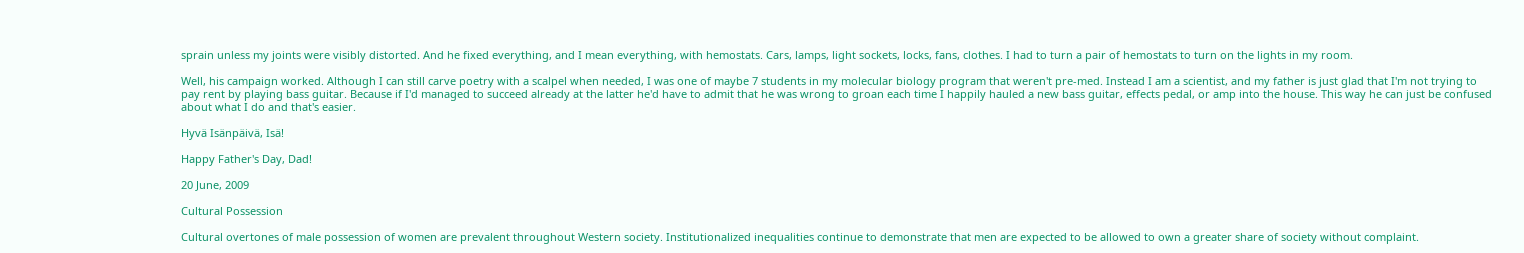sprain unless my joints were visibly distorted. And he fixed everything, and I mean everything, with hemostats. Cars, lamps, light sockets, locks, fans, clothes. I had to turn a pair of hemostats to turn on the lights in my room.

Well, his campaign worked. Although I can still carve poetry with a scalpel when needed, I was one of maybe 7 students in my molecular biology program that weren't pre-med. Instead I am a scientist, and my father is just glad that I'm not trying to pay rent by playing bass guitar. Because if I'd managed to succeed already at the latter he'd have to admit that he was wrong to groan each time I happily hauled a new bass guitar, effects pedal, or amp into the house. This way he can just be confused about what I do and that's easier.

Hyvä Isänpäivä, Isä!

Happy Father's Day, Dad!

20 June, 2009

Cultural Possession

Cultural overtones of male possession of women are prevalent throughout Western society. Institutionalized inequalities continue to demonstrate that men are expected to be allowed to own a greater share of society without complaint.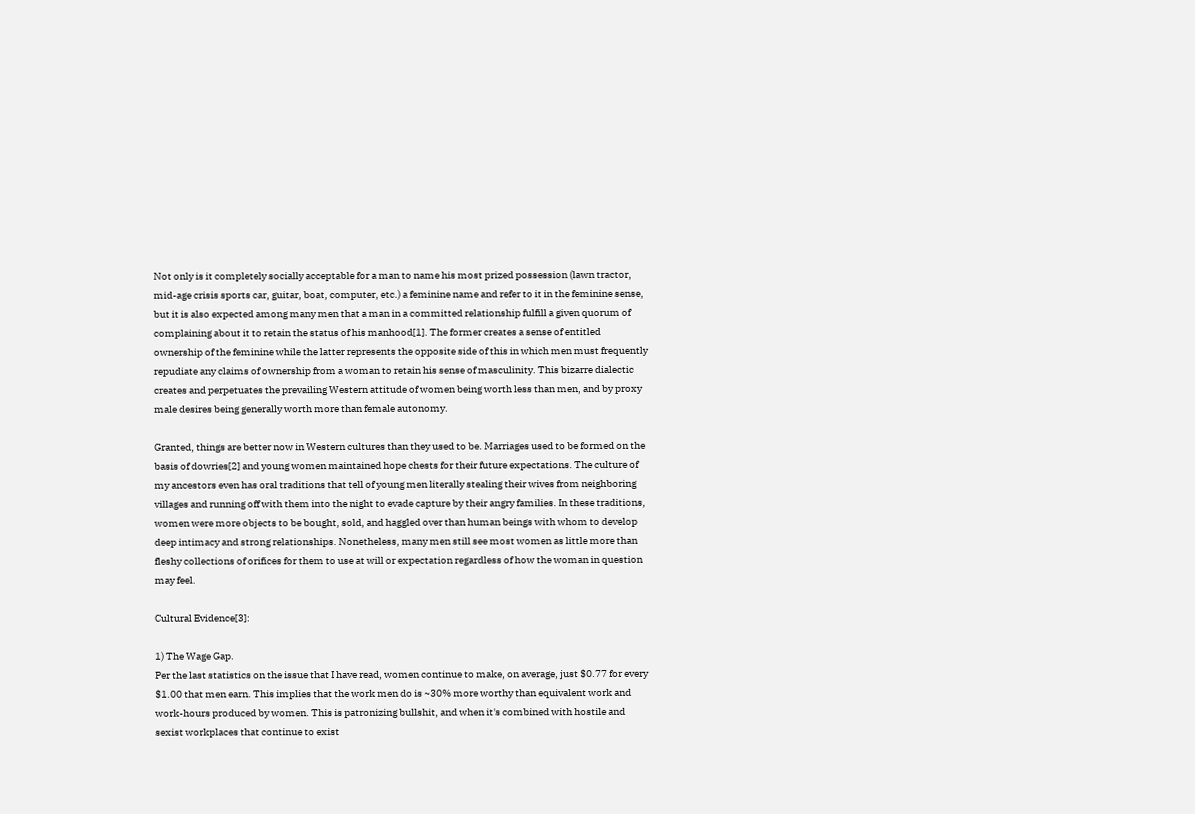Not only is it completely socially acceptable for a man to name his most prized possession (lawn tractor, mid-age crisis sports car, guitar, boat, computer, etc.) a feminine name and refer to it in the feminine sense, but it is also expected among many men that a man in a committed relationship fulfill a given quorum of complaining about it to retain the status of his manhood[1]. The former creates a sense of entitled ownership of the feminine while the latter represents the opposite side of this in which men must frequently repudiate any claims of ownership from a woman to retain his sense of masculinity. This bizarre dialectic creates and perpetuates the prevailing Western attitude of women being worth less than men, and by proxy male desires being generally worth more than female autonomy.

Granted, things are better now in Western cultures than they used to be. Marriages used to be formed on the basis of dowries[2] and young women maintained hope chests for their future expectations. The culture of my ancestors even has oral traditions that tell of young men literally stealing their wives from neighboring villages and running off with them into the night to evade capture by their angry families. In these traditions, women were more objects to be bought, sold, and haggled over than human beings with whom to develop deep intimacy and strong relationships. Nonetheless, many men still see most women as little more than fleshy collections of orifices for them to use at will or expectation regardless of how the woman in question may feel.

Cultural Evidence[3]:

1) The Wage Gap.
Per the last statistics on the issue that I have read, women continue to make, on average, just $0.77 for every $1.00 that men earn. This implies that the work men do is ~30% more worthy than equivalent work and work-hours produced by women. This is patronizing bullshit, and when it's combined with hostile and sexist workplaces that continue to exist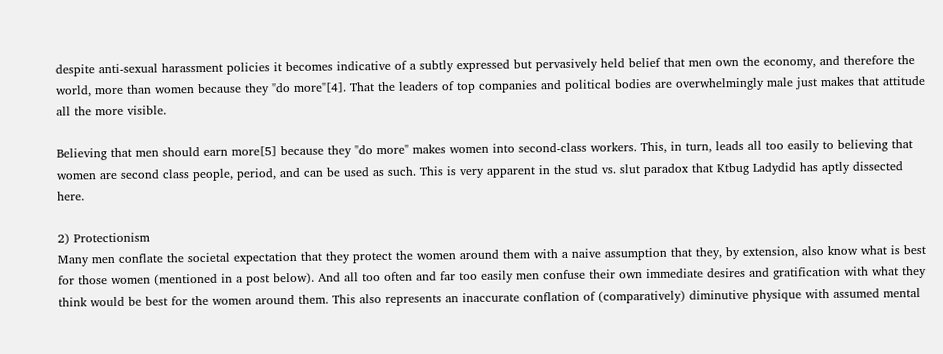despite anti-sexual harassment policies it becomes indicative of a subtly expressed but pervasively held belief that men own the economy, and therefore the world, more than women because they "do more"[4]. That the leaders of top companies and political bodies are overwhelmingly male just makes that attitude all the more visible.

Believing that men should earn more[5] because they "do more" makes women into second-class workers. This, in turn, leads all too easily to believing that women are second class people, period, and can be used as such. This is very apparent in the stud vs. slut paradox that Ktbug Ladydid has aptly dissected here.

2) Protectionism
Many men conflate the societal expectation that they protect the women around them with a naive assumption that they, by extension, also know what is best for those women (mentioned in a post below). And all too often and far too easily men confuse their own immediate desires and gratification with what they think would be best for the women around them. This also represents an inaccurate conflation of (comparatively) diminutive physique with assumed mental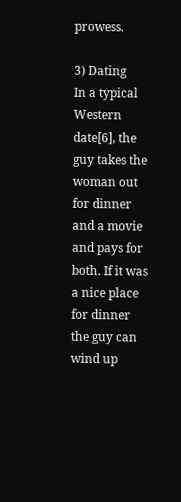prowess.

3) Dating
In a typical Western date[6], the guy takes the woman out for dinner and a movie and pays for both. If it was a nice place for dinner the guy can wind up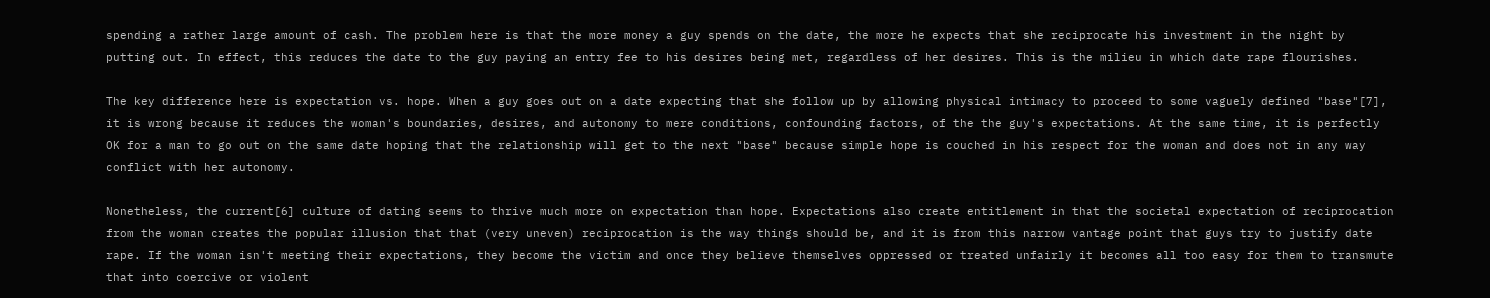spending a rather large amount of cash. The problem here is that the more money a guy spends on the date, the more he expects that she reciprocate his investment in the night by putting out. In effect, this reduces the date to the guy paying an entry fee to his desires being met, regardless of her desires. This is the milieu in which date rape flourishes.

The key difference here is expectation vs. hope. When a guy goes out on a date expecting that she follow up by allowing physical intimacy to proceed to some vaguely defined "base"[7], it is wrong because it reduces the woman's boundaries, desires, and autonomy to mere conditions, confounding factors, of the the guy's expectations. At the same time, it is perfectly OK for a man to go out on the same date hoping that the relationship will get to the next "base" because simple hope is couched in his respect for the woman and does not in any way conflict with her autonomy.

Nonetheless, the current[6] culture of dating seems to thrive much more on expectation than hope. Expectations also create entitlement in that the societal expectation of reciprocation from the woman creates the popular illusion that that (very uneven) reciprocation is the way things should be, and it is from this narrow vantage point that guys try to justify date rape. If the woman isn't meeting their expectations, they become the victim and once they believe themselves oppressed or treated unfairly it becomes all too easy for them to transmute that into coercive or violent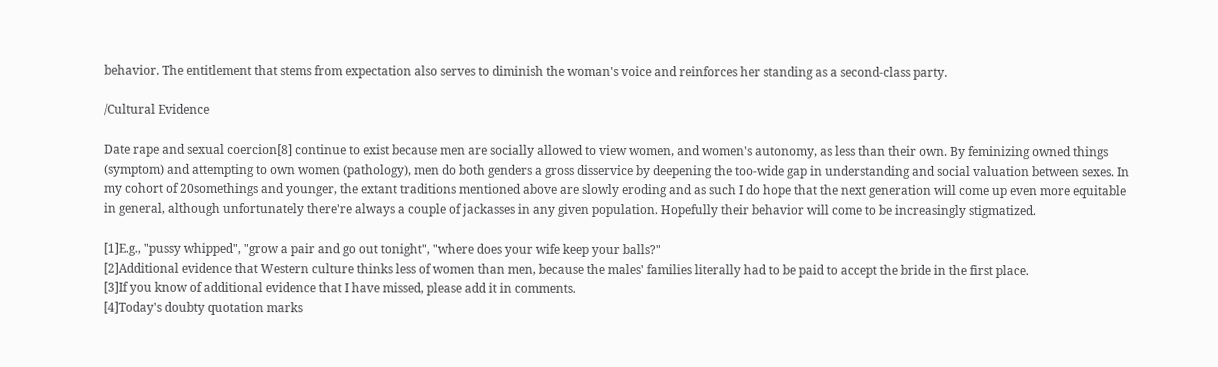behavior. The entitlement that stems from expectation also serves to diminish the woman's voice and reinforces her standing as a second-class party.

/Cultural Evidence

Date rape and sexual coercion[8] continue to exist because men are socially allowed to view women, and women's autonomy, as less than their own. By feminizing owned things (symptom) and attempting to own women (pathology), men do both genders a gross disservice by deepening the too-wide gap in understanding and social valuation between sexes. In my cohort of 20somethings and younger, the extant traditions mentioned above are slowly eroding and as such I do hope that the next generation will come up even more equitable in general, although unfortunately there're always a couple of jackasses in any given population. Hopefully their behavior will come to be increasingly stigmatized.

[1]E.g., "pussy whipped", "grow a pair and go out tonight", "where does your wife keep your balls?"
[2]Additional evidence that Western culture thinks less of women than men, because the males' families literally had to be paid to accept the bride in the first place.
[3]If you know of additional evidence that I have missed, please add it in comments.
[4]Today's doubty quotation marks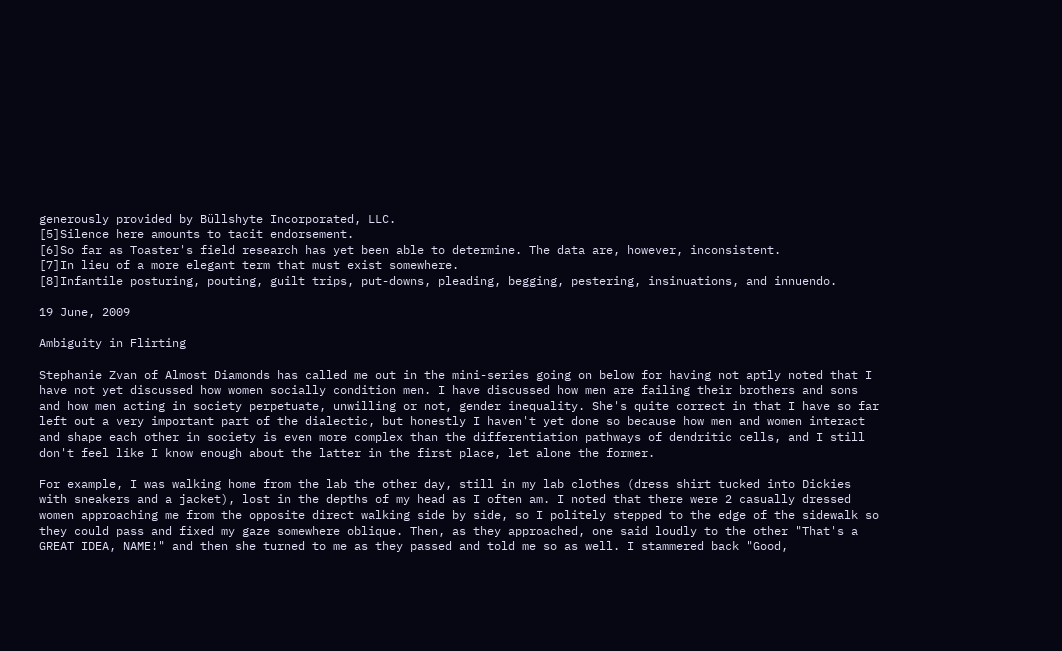generously provided by Büllshyte Incorporated, LLC.
[5]Silence here amounts to tacit endorsement.
[6]So far as Toaster's field research has yet been able to determine. The data are, however, inconsistent.
[7]In lieu of a more elegant term that must exist somewhere.
[8]Infantile posturing, pouting, guilt trips, put-downs, pleading, begging, pestering, insinuations, and innuendo.

19 June, 2009

Ambiguity in Flirting

Stephanie Zvan of Almost Diamonds has called me out in the mini-series going on below for having not aptly noted that I have not yet discussed how women socially condition men. I have discussed how men are failing their brothers and sons and how men acting in society perpetuate, unwilling or not, gender inequality. She's quite correct in that I have so far left out a very important part of the dialectic, but honestly I haven't yet done so because how men and women interact and shape each other in society is even more complex than the differentiation pathways of dendritic cells, and I still don't feel like I know enough about the latter in the first place, let alone the former.

For example, I was walking home from the lab the other day, still in my lab clothes (dress shirt tucked into Dickies with sneakers and a jacket), lost in the depths of my head as I often am. I noted that there were 2 casually dressed women approaching me from the opposite direct walking side by side, so I politely stepped to the edge of the sidewalk so they could pass and fixed my gaze somewhere oblique. Then, as they approached, one said loudly to the other "That's a GREAT IDEA, NAME!" and then she turned to me as they passed and told me so as well. I stammered back "Good,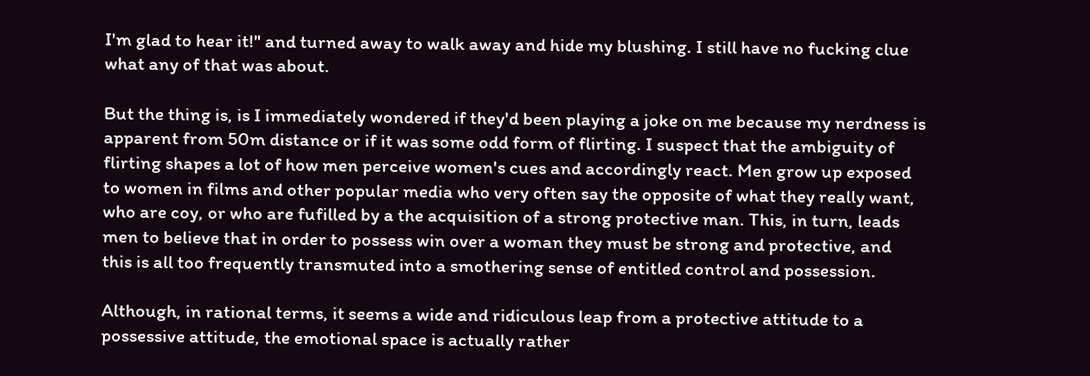I'm glad to hear it!" and turned away to walk away and hide my blushing. I still have no fucking clue what any of that was about.

But the thing is, is I immediately wondered if they'd been playing a joke on me because my nerdness is apparent from 50m distance or if it was some odd form of flirting. I suspect that the ambiguity of flirting shapes a lot of how men perceive women's cues and accordingly react. Men grow up exposed to women in films and other popular media who very often say the opposite of what they really want, who are coy, or who are fufilled by a the acquisition of a strong protective man. This, in turn, leads men to believe that in order to possess win over a woman they must be strong and protective, and this is all too frequently transmuted into a smothering sense of entitled control and possession.

Although, in rational terms, it seems a wide and ridiculous leap from a protective attitude to a possessive attitude, the emotional space is actually rather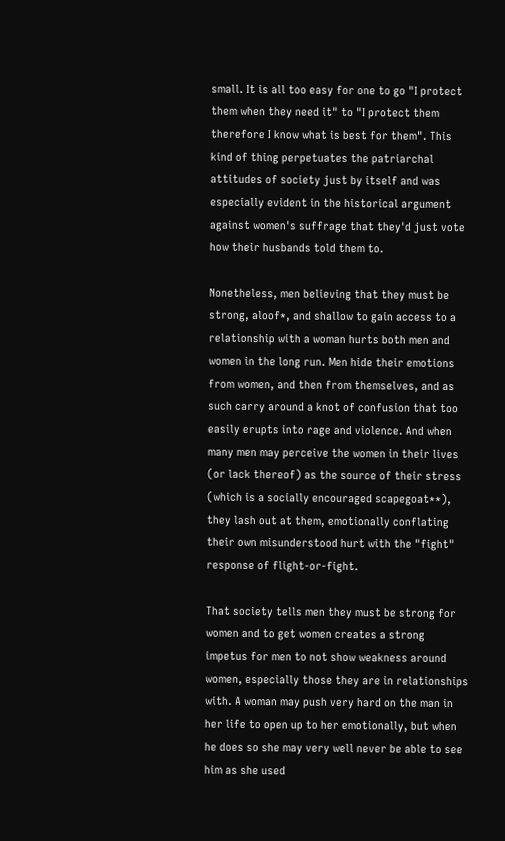small. It is all too easy for one to go "I protect them when they need it" to "I protect them therefore I know what is best for them". This kind of thing perpetuates the patriarchal attitudes of society just by itself and was especially evident in the historical argument against women's suffrage that they'd just vote how their husbands told them to.

Nonetheless, men believing that they must be strong, aloof*, and shallow to gain access to a relationship with a woman hurts both men and women in the long run. Men hide their emotions from women, and then from themselves, and as such carry around a knot of confusion that too easily erupts into rage and violence. And when many men may perceive the women in their lives (or lack thereof) as the source of their stress (which is a socially encouraged scapegoat**), they lash out at them, emotionally conflating their own misunderstood hurt with the "fight" response of flight-or-fight.

That society tells men they must be strong for women and to get women creates a strong impetus for men to not show weakness around women, especially those they are in relationships with. A woman may push very hard on the man in her life to open up to her emotionally, but when he does so she may very well never be able to see him as she used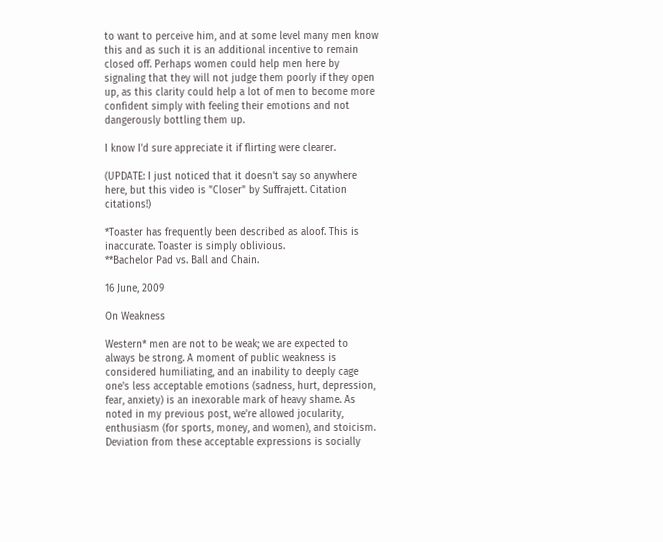to want to perceive him, and at some level many men know this and as such it is an additional incentive to remain closed off. Perhaps women could help men here by signaling that they will not judge them poorly if they open up, as this clarity could help a lot of men to become more confident simply with feeling their emotions and not dangerously bottling them up.

I know I'd sure appreciate it if flirting were clearer.

(UPDATE: I just noticed that it doesn't say so anywhere here, but this video is "Closer" by Suffrajett. Citation citations!)

*Toaster has frequently been described as aloof. This is inaccurate. Toaster is simply oblivious.
**Bachelor Pad vs. Ball and Chain.

16 June, 2009

On Weakness

Western* men are not to be weak; we are expected to always be strong. A moment of public weakness is considered humiliating, and an inability to deeply cage one's less acceptable emotions (sadness, hurt, depression, fear, anxiety) is an inexorable mark of heavy shame. As noted in my previous post, we're allowed jocularity, enthusiasm (for sports, money, and women), and stoicism. Deviation from these acceptable expressions is socially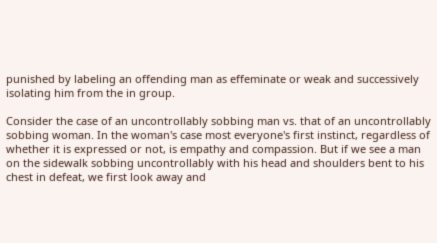punished by labeling an offending man as effeminate or weak and successively isolating him from the in group.

Consider the case of an uncontrollably sobbing man vs. that of an uncontrollably sobbing woman. In the woman's case most everyone's first instinct, regardless of whether it is expressed or not, is empathy and compassion. But if we see a man on the sidewalk sobbing uncontrollably with his head and shoulders bent to his chest in defeat, we first look away and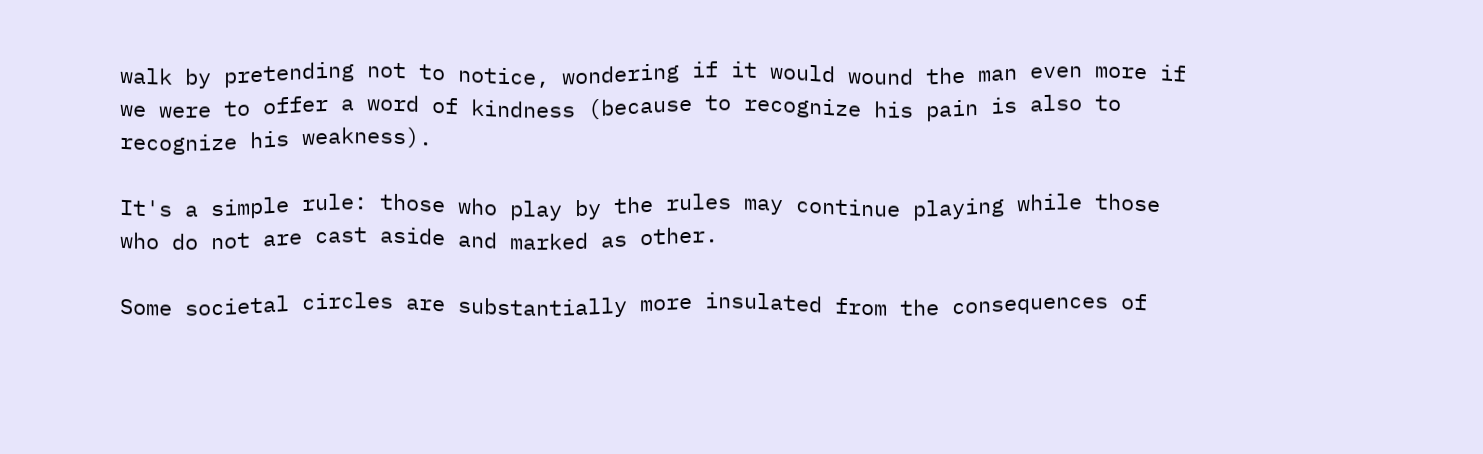walk by pretending not to notice, wondering if it would wound the man even more if we were to offer a word of kindness (because to recognize his pain is also to recognize his weakness).

It's a simple rule: those who play by the rules may continue playing while those who do not are cast aside and marked as other.

Some societal circles are substantially more insulated from the consequences of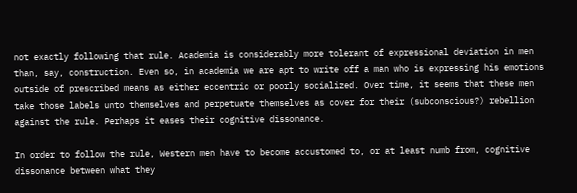not exactly following that rule. Academia is considerably more tolerant of expressional deviation in men than, say, construction. Even so, in academia we are apt to write off a man who is expressing his emotions outside of prescribed means as either eccentric or poorly socialized. Over time, it seems that these men take those labels unto themselves and perpetuate themselves as cover for their (subconscious?) rebellion against the rule. Perhaps it eases their cognitive dissonance.

In order to follow the rule, Western men have to become accustomed to, or at least numb from, cognitive dissonance between what they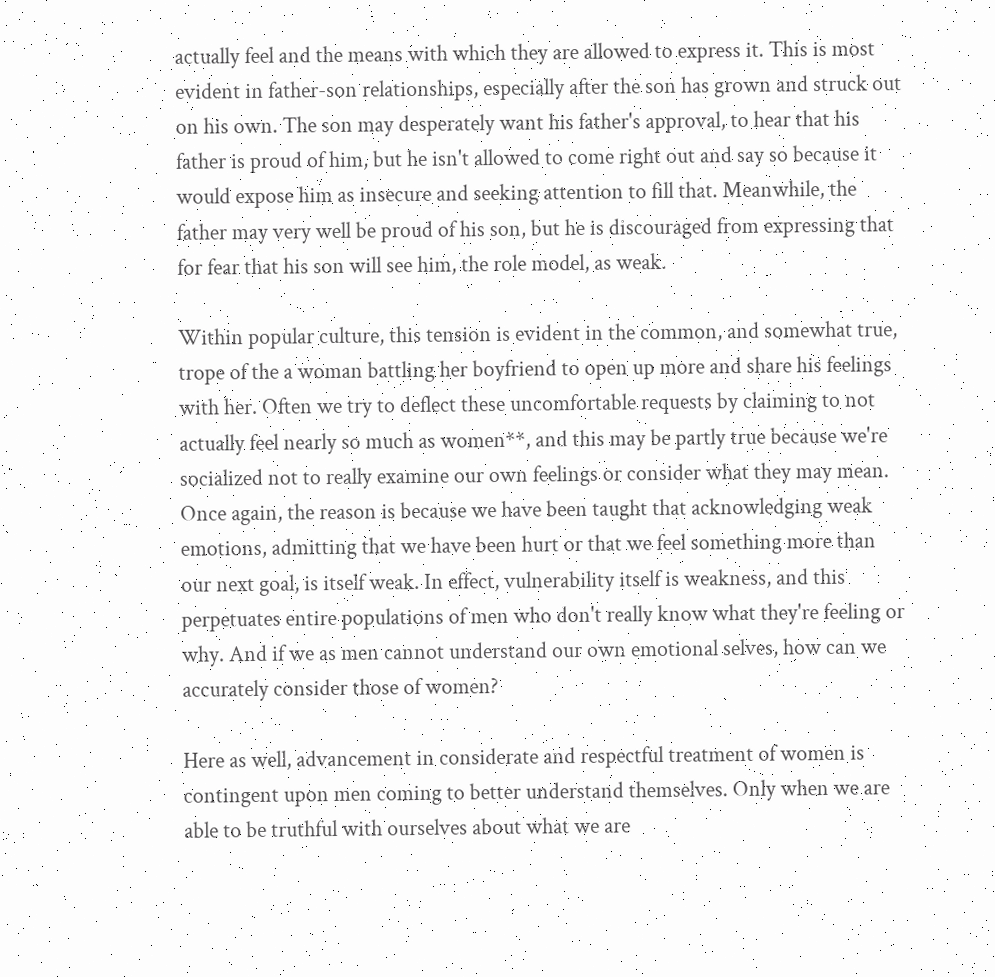actually feel and the means with which they are allowed to express it. This is most evident in father-son relationships, especially after the son has grown and struck out on his own. The son may desperately want his father's approval, to hear that his father is proud of him, but he isn't allowed to come right out and say so because it would expose him as insecure and seeking attention to fill that. Meanwhile, the father may very well be proud of his son, but he is discouraged from expressing that for fear that his son will see him, the role model, as weak.

Within popular culture, this tension is evident in the common, and somewhat true, trope of the a woman battling her boyfriend to open up more and share his feelings with her. Often we try to deflect these uncomfortable requests by claiming to not actually feel nearly so much as women**, and this may be partly true because we're socialized not to really examine our own feelings or consider what they may mean. Once again, the reason is because we have been taught that acknowledging weak emotions, admitting that we have been hurt or that we feel something more than our next goal, is itself weak. In effect, vulnerability itself is weakness, and this perpetuates entire populations of men who don't really know what they're feeling or why. And if we as men cannot understand our own emotional selves, how can we accurately consider those of women?

Here as well, advancement in considerate and respectful treatment of women is contingent upon men coming to better understand themselves. Only when we are able to be truthful with ourselves about what we are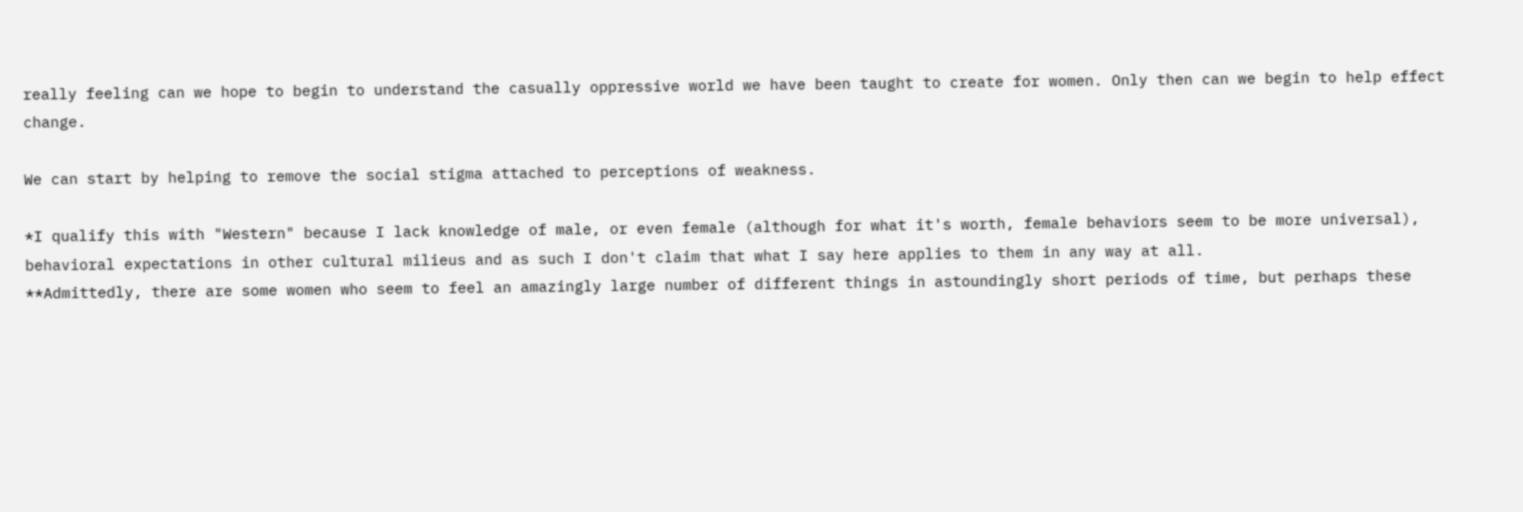really feeling can we hope to begin to understand the casually oppressive world we have been taught to create for women. Only then can we begin to help effect change.

We can start by helping to remove the social stigma attached to perceptions of weakness.

*I qualify this with "Western" because I lack knowledge of male, or even female (although for what it's worth, female behaviors seem to be more universal), behavioral expectations in other cultural milieus and as such I don't claim that what I say here applies to them in any way at all.
**Admittedly, there are some women who seem to feel an amazingly large number of different things in astoundingly short periods of time, but perhaps these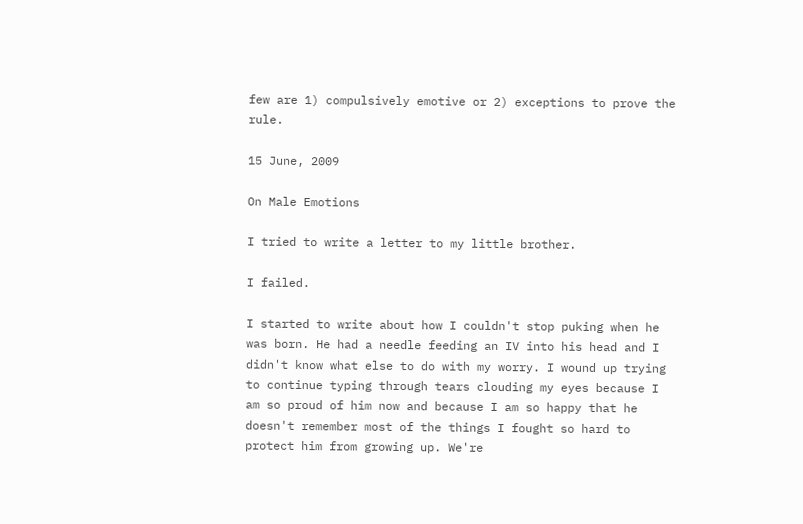few are 1) compulsively emotive or 2) exceptions to prove the rule.

15 June, 2009

On Male Emotions

I tried to write a letter to my little brother.

I failed.

I started to write about how I couldn't stop puking when he was born. He had a needle feeding an IV into his head and I didn't know what else to do with my worry. I wound up trying to continue typing through tears clouding my eyes because I am so proud of him now and because I am so happy that he doesn't remember most of the things I fought so hard to protect him from growing up. We're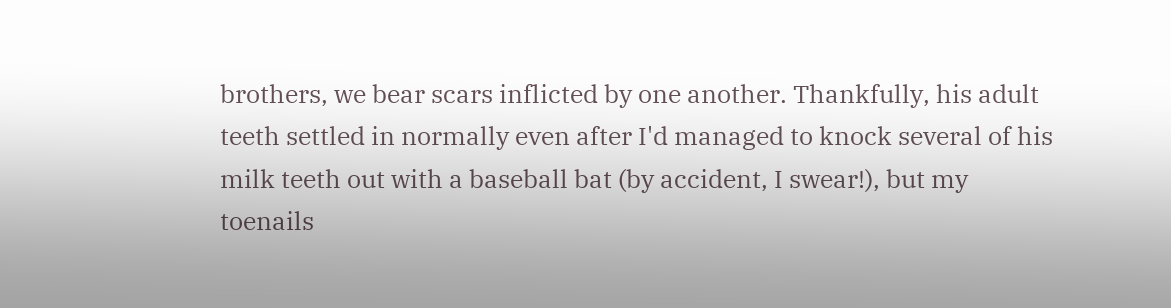brothers, we bear scars inflicted by one another. Thankfully, his adult teeth settled in normally even after I'd managed to knock several of his milk teeth out with a baseball bat (by accident, I swear!), but my toenails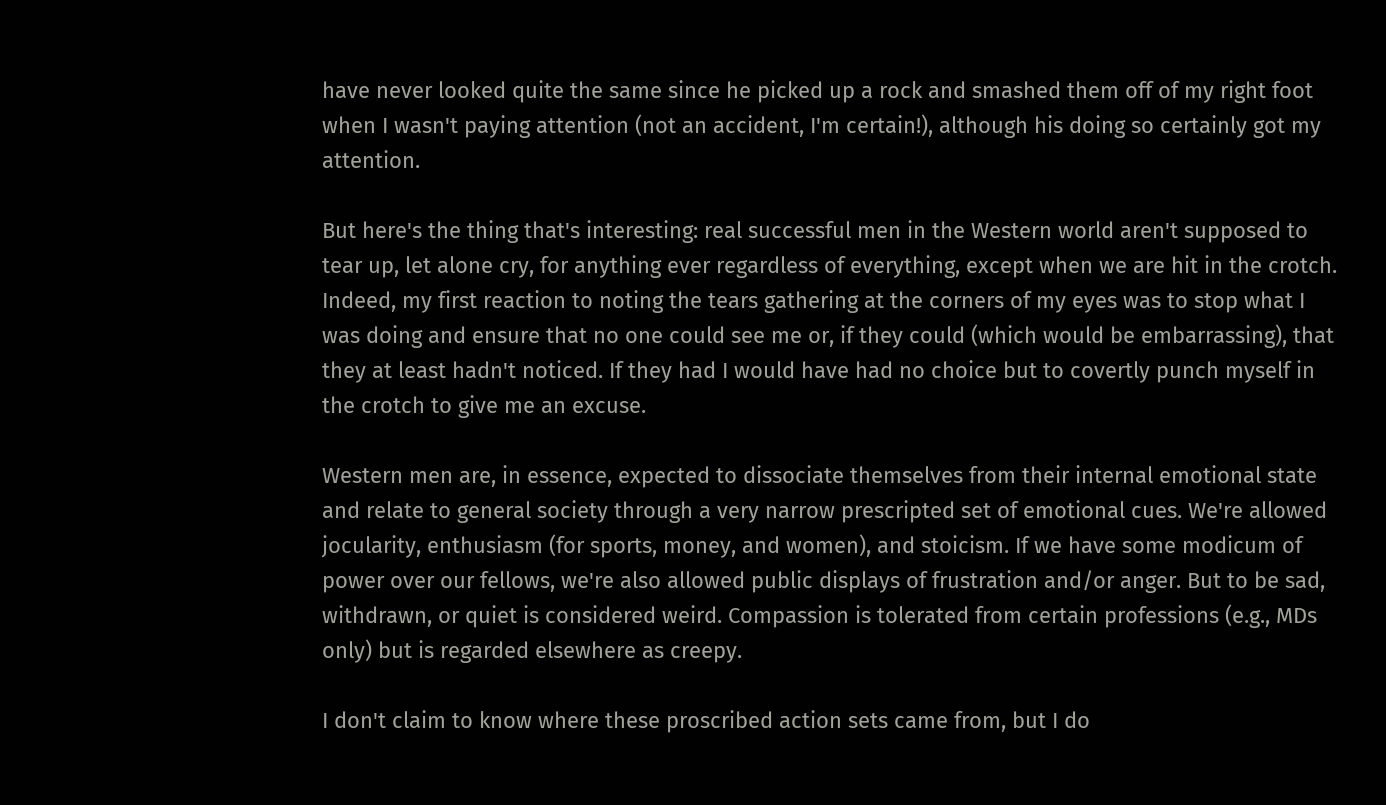have never looked quite the same since he picked up a rock and smashed them off of my right foot when I wasn't paying attention (not an accident, I'm certain!), although his doing so certainly got my attention.

But here's the thing that's interesting: real successful men in the Western world aren't supposed to tear up, let alone cry, for anything ever regardless of everything, except when we are hit in the crotch. Indeed, my first reaction to noting the tears gathering at the corners of my eyes was to stop what I was doing and ensure that no one could see me or, if they could (which would be embarrassing), that they at least hadn't noticed. If they had I would have had no choice but to covertly punch myself in the crotch to give me an excuse.

Western men are, in essence, expected to dissociate themselves from their internal emotional state and relate to general society through a very narrow prescripted set of emotional cues. We're allowed jocularity, enthusiasm (for sports, money, and women), and stoicism. If we have some modicum of power over our fellows, we're also allowed public displays of frustration and/or anger. But to be sad, withdrawn, or quiet is considered weird. Compassion is tolerated from certain professions (e.g., MDs only) but is regarded elsewhere as creepy.

I don't claim to know where these proscribed action sets came from, but I do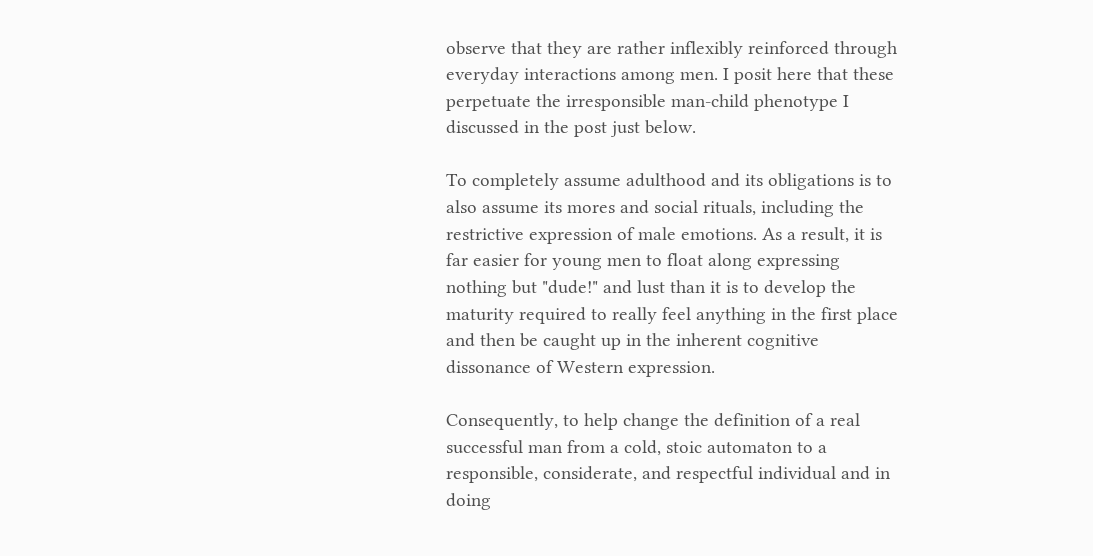observe that they are rather inflexibly reinforced through everyday interactions among men. I posit here that these perpetuate the irresponsible man-child phenotype I discussed in the post just below.

To completely assume adulthood and its obligations is to also assume its mores and social rituals, including the restrictive expression of male emotions. As a result, it is far easier for young men to float along expressing nothing but "dude!" and lust than it is to develop the maturity required to really feel anything in the first place and then be caught up in the inherent cognitive dissonance of Western expression.

Consequently, to help change the definition of a real successful man from a cold, stoic automaton to a responsible, considerate, and respectful individual and in doing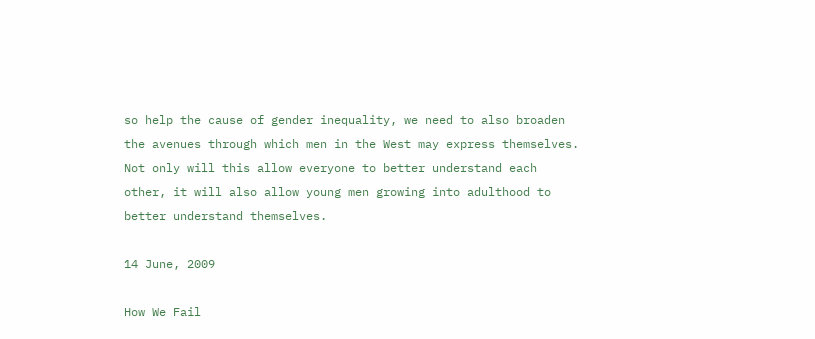so help the cause of gender inequality, we need to also broaden the avenues through which men in the West may express themselves. Not only will this allow everyone to better understand each other, it will also allow young men growing into adulthood to better understand themselves.

14 June, 2009

How We Fail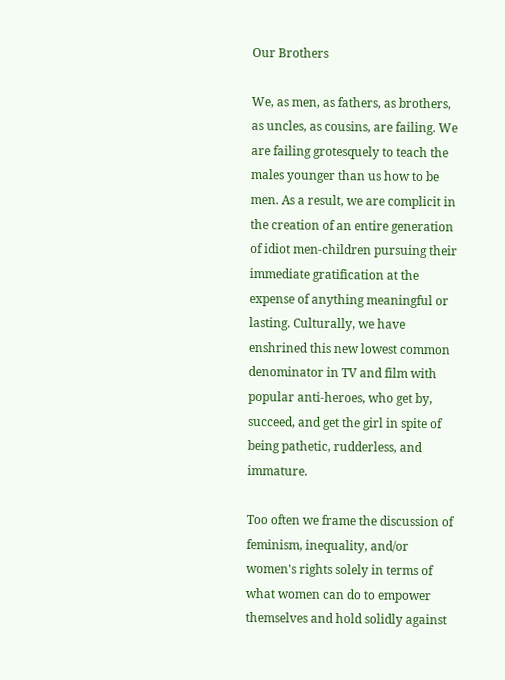Our Brothers

We, as men, as fathers, as brothers, as uncles, as cousins, are failing. We are failing grotesquely to teach the males younger than us how to be men. As a result, we are complicit in the creation of an entire generation of idiot men-children pursuing their immediate gratification at the expense of anything meaningful or lasting. Culturally, we have enshrined this new lowest common denominator in TV and film with popular anti-heroes, who get by, succeed, and get the girl in spite of being pathetic, rudderless, and immature.

Too often we frame the discussion of feminism, inequality, and/or women's rights solely in terms of what women can do to empower themselves and hold solidly against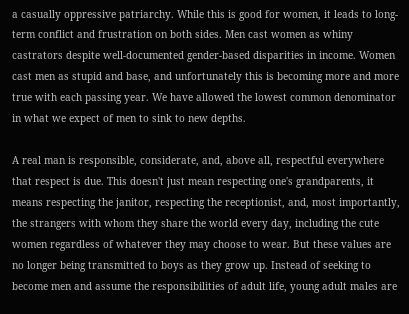a casually oppressive patriarchy. While this is good for women, it leads to long-term conflict and frustration on both sides. Men cast women as whiny castrators despite well-documented gender-based disparities in income. Women cast men as stupid and base, and unfortunately this is becoming more and more true with each passing year. We have allowed the lowest common denominator in what we expect of men to sink to new depths.

A real man is responsible, considerate, and, above all, respectful everywhere that respect is due. This doesn't just mean respecting one's grandparents, it means respecting the janitor, respecting the receptionist, and, most importantly, the strangers with whom they share the world every day, including the cute women regardless of whatever they may choose to wear. But these values are no longer being transmitted to boys as they grow up. Instead of seeking to become men and assume the responsibilities of adult life, young adult males are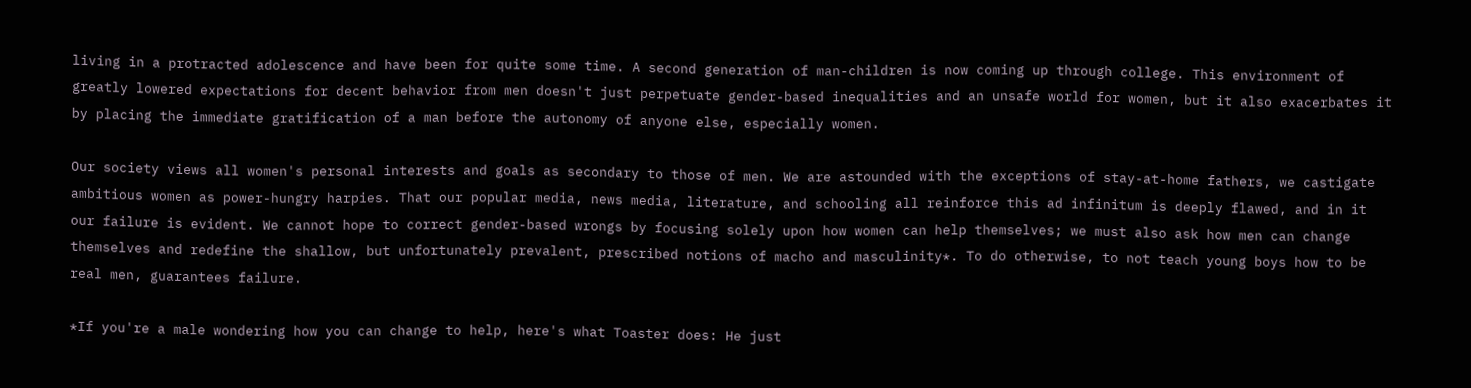living in a protracted adolescence and have been for quite some time. A second generation of man-children is now coming up through college. This environment of greatly lowered expectations for decent behavior from men doesn't just perpetuate gender-based inequalities and an unsafe world for women, but it also exacerbates it by placing the immediate gratification of a man before the autonomy of anyone else, especially women.

Our society views all women's personal interests and goals as secondary to those of men. We are astounded with the exceptions of stay-at-home fathers, we castigate ambitious women as power-hungry harpies. That our popular media, news media, literature, and schooling all reinforce this ad infinitum is deeply flawed, and in it our failure is evident. We cannot hope to correct gender-based wrongs by focusing solely upon how women can help themselves; we must also ask how men can change themselves and redefine the shallow, but unfortunately prevalent, prescribed notions of macho and masculinity*. To do otherwise, to not teach young boys how to be real men, guarantees failure.

*If you're a male wondering how you can change to help, here's what Toaster does: He just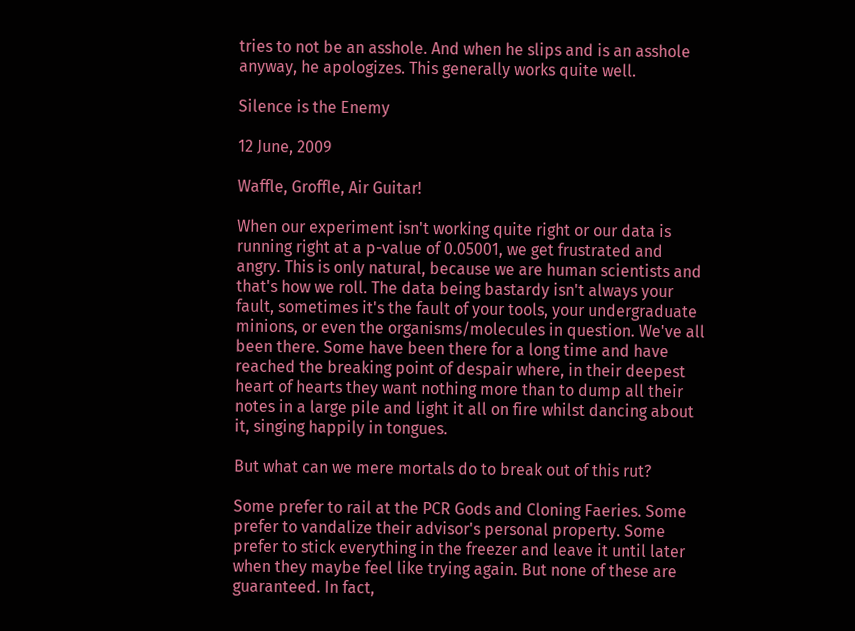tries to not be an asshole. And when he slips and is an asshole anyway, he apologizes. This generally works quite well.

Silence is the Enemy

12 June, 2009

Waffle, Groffle, Air Guitar!

When our experiment isn't working quite right or our data is running right at a p-value of 0.05001, we get frustrated and angry. This is only natural, because we are human scientists and that's how we roll. The data being bastardy isn't always your fault, sometimes it's the fault of your tools, your undergraduate minions, or even the organisms/molecules in question. We've all been there. Some have been there for a long time and have reached the breaking point of despair where, in their deepest heart of hearts they want nothing more than to dump all their notes in a large pile and light it all on fire whilst dancing about it, singing happily in tongues.

But what can we mere mortals do to break out of this rut?

Some prefer to rail at the PCR Gods and Cloning Faeries. Some prefer to vandalize their advisor's personal property. Some prefer to stick everything in the freezer and leave it until later when they maybe feel like trying again. But none of these are guaranteed. In fact,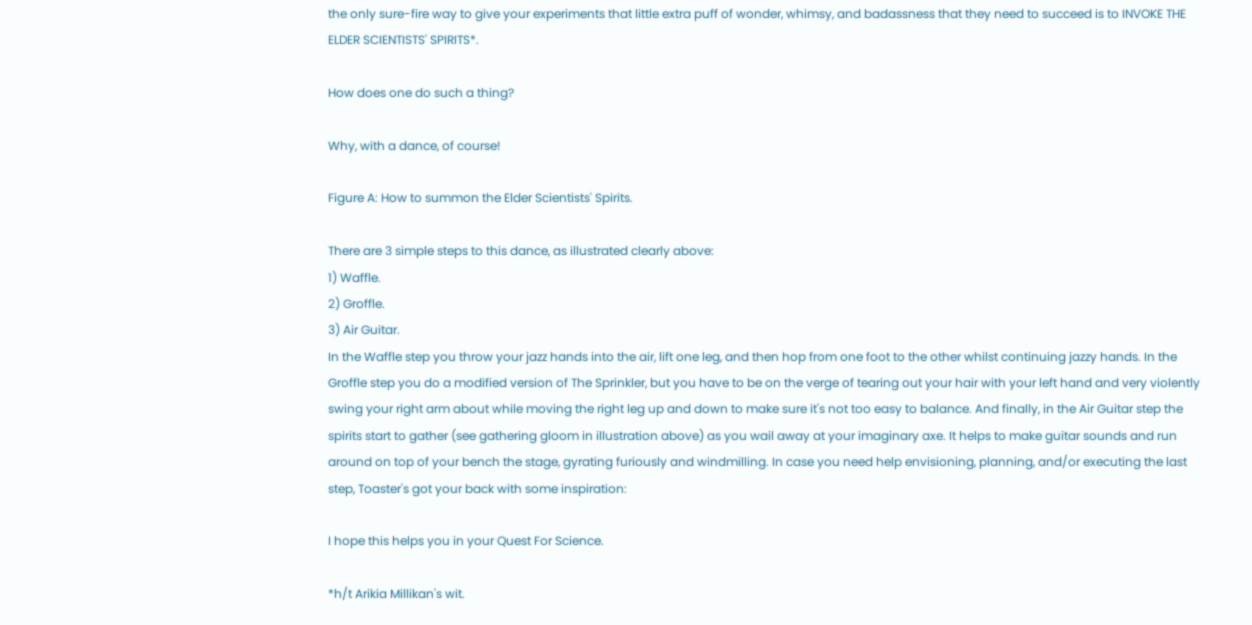the only sure-fire way to give your experiments that little extra puff of wonder, whimsy, and badassness that they need to succeed is to INVOKE THE ELDER SCIENTISTS' SPIRITS*.

How does one do such a thing?

Why, with a dance, of course!

Figure A: How to summon the Elder Scientists' Spirits.

There are 3 simple steps to this dance, as illustrated clearly above:
1) Waffle.
2) Groffle.
3) Air Guitar.
In the Waffle step you throw your jazz hands into the air, lift one leg, and then hop from one foot to the other whilst continuing jazzy hands. In the Groffle step you do a modified version of The Sprinkler, but you have to be on the verge of tearing out your hair with your left hand and very violently swing your right arm about while moving the right leg up and down to make sure it's not too easy to balance. And finally, in the Air Guitar step the spirits start to gather (see gathering gloom in illustration above) as you wail away at your imaginary axe. It helps to make guitar sounds and run around on top of your bench the stage, gyrating furiously and windmilling. In case you need help envisioning, planning, and/or executing the last step, Toaster's got your back with some inspiration:

I hope this helps you in your Quest For Science.

*h/t Arikia Millikan's wit.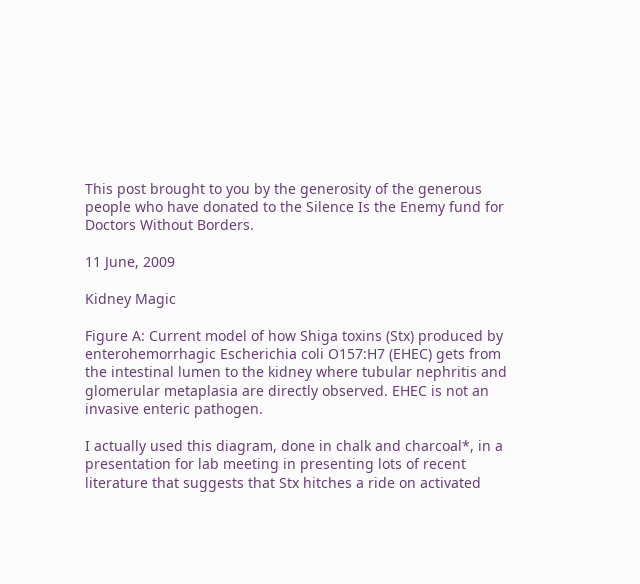This post brought to you by the generosity of the generous people who have donated to the Silence Is the Enemy fund for Doctors Without Borders.

11 June, 2009

Kidney Magic

Figure A: Current model of how Shiga toxins (Stx) produced by enterohemorrhagic Escherichia coli O157:H7 (EHEC) gets from the intestinal lumen to the kidney where tubular nephritis and glomerular metaplasia are directly observed. EHEC is not an invasive enteric pathogen.

I actually used this diagram, done in chalk and charcoal*, in a presentation for lab meeting in presenting lots of recent literature that suggests that Stx hitches a ride on activated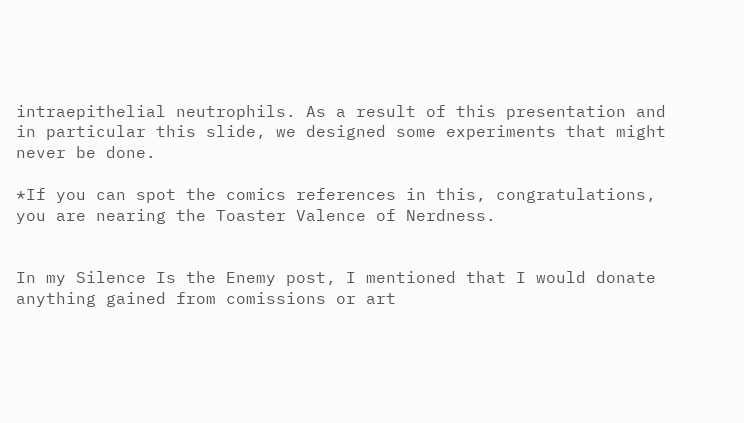intraepithelial neutrophils. As a result of this presentation and in particular this slide, we designed some experiments that might never be done.

*If you can spot the comics references in this, congratulations, you are nearing the Toaster Valence of Nerdness.


In my Silence Is the Enemy post, I mentioned that I would donate anything gained from comissions or art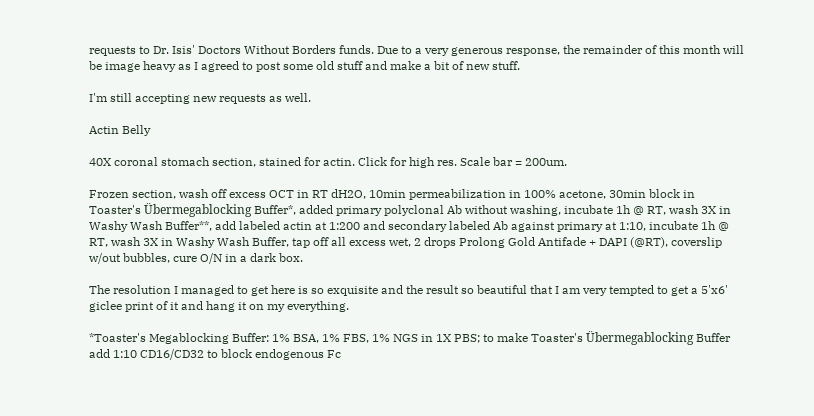requests to Dr. Isis' Doctors Without Borders funds. Due to a very generous response, the remainder of this month will be image heavy as I agreed to post some old stuff and make a bit of new stuff.

I'm still accepting new requests as well.

Actin Belly

40X coronal stomach section, stained for actin. Click for high res. Scale bar = 200um.

Frozen section, wash off excess OCT in RT dH2O, 10min permeabilization in 100% acetone, 30min block in Toaster's Übermegablocking Buffer*, added primary polyclonal Ab without washing, incubate 1h @ RT, wash 3X in Washy Wash Buffer**, add labeled actin at 1:200 and secondary labeled Ab against primary at 1:10, incubate 1h @ RT, wash 3X in Washy Wash Buffer, tap off all excess wet, 2 drops Prolong Gold Antifade + DAPI (@RT), coverslip w/out bubbles, cure O/N in a dark box.

The resolution I managed to get here is so exquisite and the result so beautiful that I am very tempted to get a 5'x6' giclee print of it and hang it on my everything.

*Toaster's Megablocking Buffer: 1% BSA, 1% FBS, 1% NGS in 1X PBS; to make Toaster's Übermegablocking Buffer add 1:10 CD16/CD32 to block endogenous Fc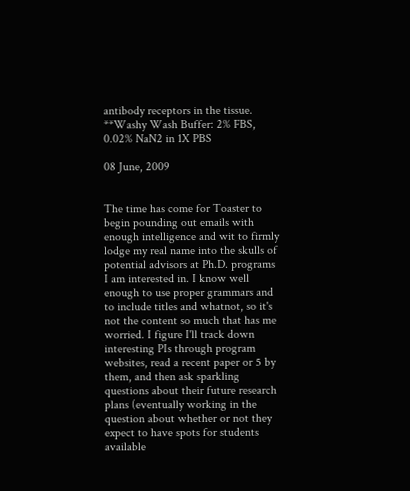antibody receptors in the tissue.
**Washy Wash Buffer: 2% FBS, 0.02% NaN2 in 1X PBS

08 June, 2009


The time has come for Toaster to begin pounding out emails with enough intelligence and wit to firmly lodge my real name into the skulls of potential advisors at Ph.D. programs I am interested in. I know well enough to use proper grammars and to include titles and whatnot, so it's not the content so much that has me worried. I figure I'll track down interesting PIs through program websites, read a recent paper or 5 by them, and then ask sparkling questions about their future research plans (eventually working in the question about whether or not they expect to have spots for students available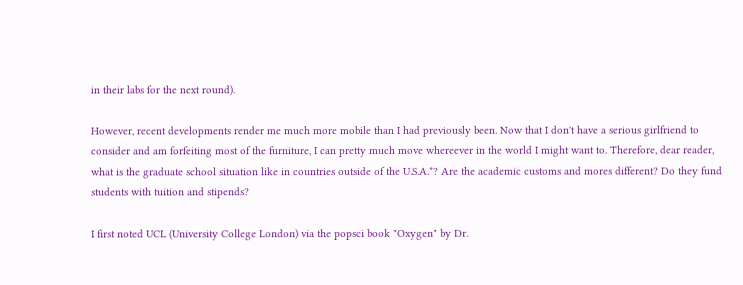in their labs for the next round).

However, recent developments render me much more mobile than I had previously been. Now that I don't have a serious girlfriend to consider and am forfeiting most of the furniture, I can pretty much move whereever in the world I might want to. Therefore, dear reader, what is the graduate school situation like in countries outside of the U.S.A.*? Are the academic customs and mores different? Do they fund students with tuition and stipends?

I first noted UCL (University College London) via the popsci book "Oxygen" by Dr.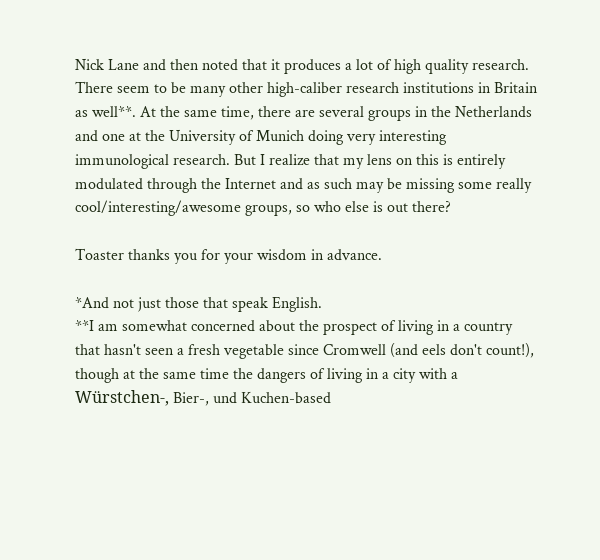Nick Lane and then noted that it produces a lot of high quality research. There seem to be many other high-caliber research institutions in Britain as well**. At the same time, there are several groups in the Netherlands and one at the University of Munich doing very interesting immunological research. But I realize that my lens on this is entirely modulated through the Internet and as such may be missing some really cool/interesting/awesome groups, so who else is out there?

Toaster thanks you for your wisdom in advance.

*And not just those that speak English.
**I am somewhat concerned about the prospect of living in a country that hasn't seen a fresh vegetable since Cromwell (and eels don't count!), though at the same time the dangers of living in a city with a Würstchen-, Bier-, und Kuchen-based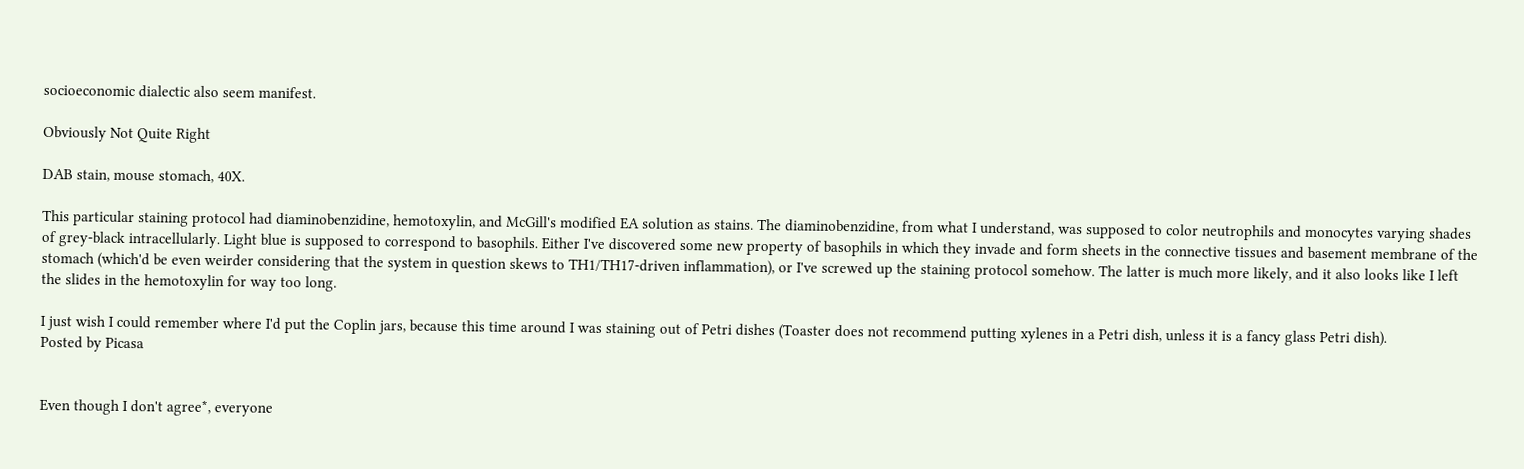socioeconomic dialectic also seem manifest.

Obviously Not Quite Right

DAB stain, mouse stomach, 40X.

This particular staining protocol had diaminobenzidine, hemotoxylin, and McGill's modified EA solution as stains. The diaminobenzidine, from what I understand, was supposed to color neutrophils and monocytes varying shades of grey-black intracellularly. Light blue is supposed to correspond to basophils. Either I've discovered some new property of basophils in which they invade and form sheets in the connective tissues and basement membrane of the stomach (which'd be even weirder considering that the system in question skews to TH1/TH17-driven inflammation), or I've screwed up the staining protocol somehow. The latter is much more likely, and it also looks like I left the slides in the hemotoxylin for way too long.

I just wish I could remember where I'd put the Coplin jars, because this time around I was staining out of Petri dishes (Toaster does not recommend putting xylenes in a Petri dish, unless it is a fancy glass Petri dish).
Posted by Picasa


Even though I don't agree*, everyone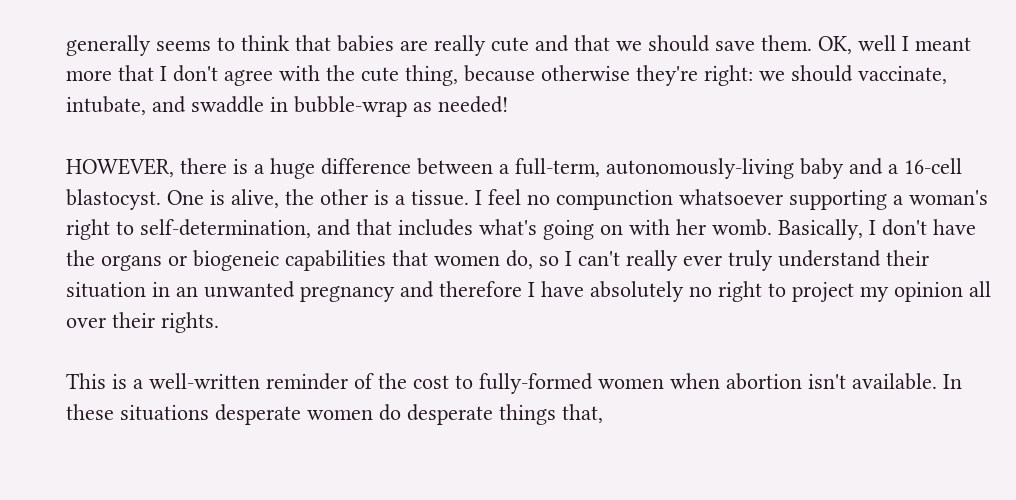generally seems to think that babies are really cute and that we should save them. OK, well I meant more that I don't agree with the cute thing, because otherwise they're right: we should vaccinate, intubate, and swaddle in bubble-wrap as needed!

HOWEVER, there is a huge difference between a full-term, autonomously-living baby and a 16-cell blastocyst. One is alive, the other is a tissue. I feel no compunction whatsoever supporting a woman's right to self-determination, and that includes what's going on with her womb. Basically, I don't have the organs or biogeneic capabilities that women do, so I can't really ever truly understand their situation in an unwanted pregnancy and therefore I have absolutely no right to project my opinion all over their rights.

This is a well-written reminder of the cost to fully-formed women when abortion isn't available. In these situations desperate women do desperate things that,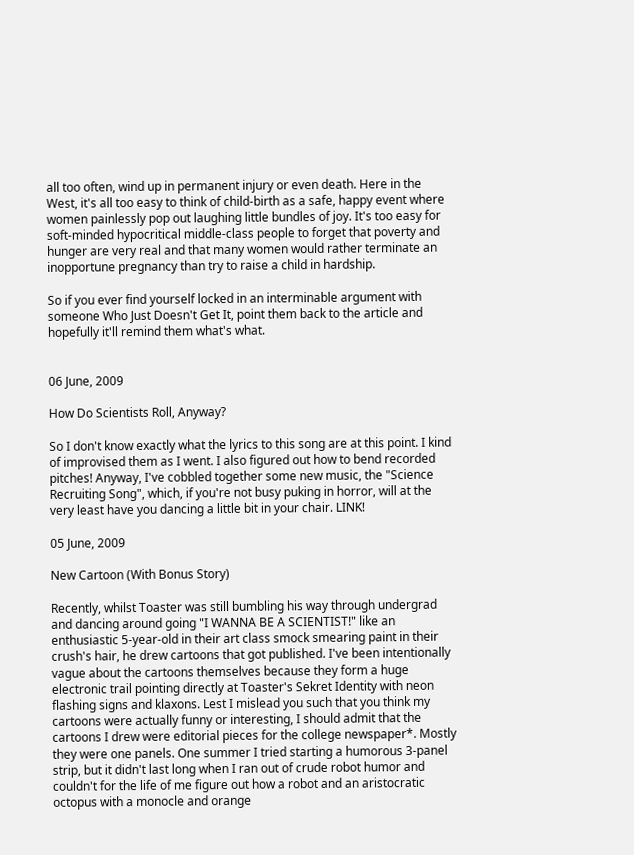all too often, wind up in permanent injury or even death. Here in the West, it's all too easy to think of child-birth as a safe, happy event where women painlessly pop out laughing little bundles of joy. It's too easy for soft-minded hypocritical middle-class people to forget that poverty and hunger are very real and that many women would rather terminate an inopportune pregnancy than try to raise a child in hardship.

So if you ever find yourself locked in an interminable argument with someone Who Just Doesn't Get It, point them back to the article and hopefully it'll remind them what's what.


06 June, 2009

How Do Scientists Roll, Anyway?

So I don't know exactly what the lyrics to this song are at this point. I kind of improvised them as I went. I also figured out how to bend recorded pitches! Anyway, I've cobbled together some new music, the "Science Recruiting Song", which, if you're not busy puking in horror, will at the very least have you dancing a little bit in your chair. LINK!

05 June, 2009

New Cartoon (With Bonus Story)

Recently, whilst Toaster was still bumbling his way through undergrad and dancing around going "I WANNA BE A SCIENTIST!" like an enthusiastic 5-year-old in their art class smock smearing paint in their crush's hair, he drew cartoons that got published. I've been intentionally vague about the cartoons themselves because they form a huge electronic trail pointing directly at Toaster's Sekret Identity with neon flashing signs and klaxons. Lest I mislead you such that you think my cartoons were actually funny or interesting, I should admit that the cartoons I drew were editorial pieces for the college newspaper*. Mostly they were one panels. One summer I tried starting a humorous 3-panel strip, but it didn't last long when I ran out of crude robot humor and couldn't for the life of me figure out how a robot and an aristocratic octopus with a monocle and orange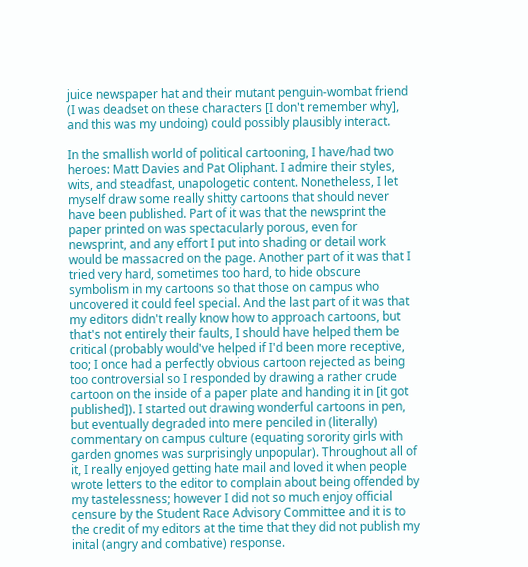juice newspaper hat and their mutant penguin-wombat friend (I was deadset on these characters [I don't remember why], and this was my undoing) could possibly plausibly interact.

In the smallish world of political cartooning, I have/had two heroes: Matt Davies and Pat Oliphant. I admire their styles, wits, and steadfast, unapologetic content. Nonetheless, I let myself draw some really shitty cartoons that should never have been published. Part of it was that the newsprint the paper printed on was spectacularly porous, even for newsprint, and any effort I put into shading or detail work would be massacred on the page. Another part of it was that I tried very hard, sometimes too hard, to hide obscure symbolism in my cartoons so that those on campus who uncovered it could feel special. And the last part of it was that my editors didn't really know how to approach cartoons, but that's not entirely their faults, I should have helped them be critical (probably would've helped if I'd been more receptive, too; I once had a perfectly obvious cartoon rejected as being too controversial so I responded by drawing a rather crude cartoon on the inside of a paper plate and handing it in [it got published]). I started out drawing wonderful cartoons in pen, but eventually degraded into mere penciled in (literally) commentary on campus culture (equating sorority girls with garden gnomes was surprisingly unpopular). Throughout all of it, I really enjoyed getting hate mail and loved it when people wrote letters to the editor to complain about being offended by my tastelessness; however I did not so much enjoy official censure by the Student Race Advisory Committee and it is to the credit of my editors at the time that they did not publish my inital (angry and combative) response.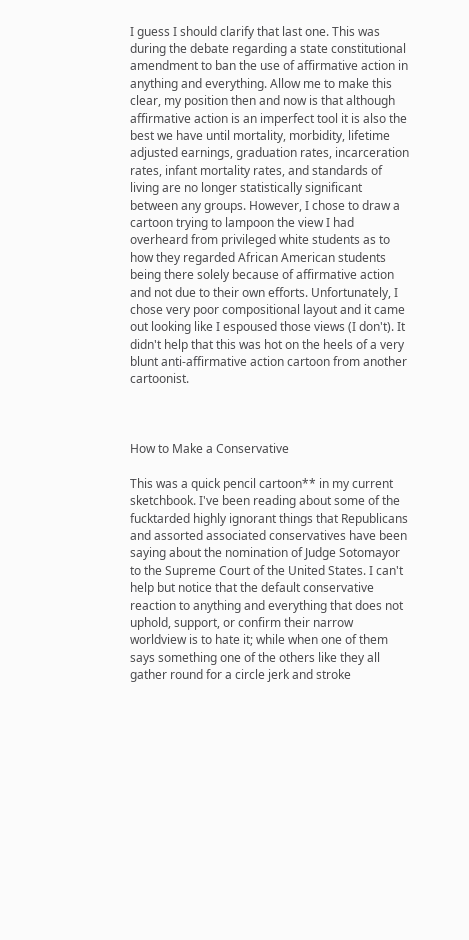I guess I should clarify that last one. This was during the debate regarding a state constitutional amendment to ban the use of affirmative action in anything and everything. Allow me to make this clear, my position then and now is that although affirmative action is an imperfect tool it is also the best we have until mortality, morbidity, lifetime adjusted earnings, graduation rates, incarceration rates, infant mortality rates, and standards of living are no longer statistically significant between any groups. However, I chose to draw a cartoon trying to lampoon the view I had overheard from privileged white students as to how they regarded African American students being there solely because of affirmative action and not due to their own efforts. Unfortunately, I chose very poor compositional layout and it came out looking like I espoused those views (I don't). It didn't help that this was hot on the heels of a very blunt anti-affirmative action cartoon from another cartoonist.



How to Make a Conservative

This was a quick pencil cartoon** in my current sketchbook. I've been reading about some of the fucktarded highly ignorant things that Republicans and assorted associated conservatives have been saying about the nomination of Judge Sotomayor to the Supreme Court of the United States. I can't help but notice that the default conservative reaction to anything and everything that does not uphold, support, or confirm their narrow worldview is to hate it; while when one of them says something one of the others like they all gather round for a circle jerk and stroke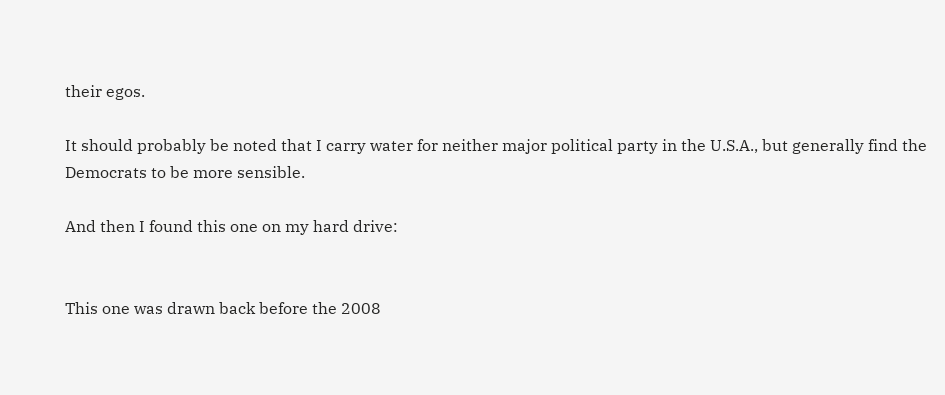their egos.

It should probably be noted that I carry water for neither major political party in the U.S.A., but generally find the Democrats to be more sensible.

And then I found this one on my hard drive:


This one was drawn back before the 2008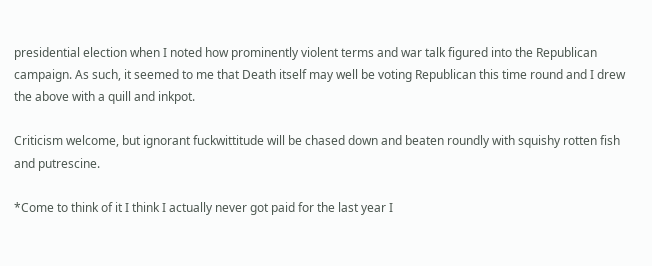presidential election when I noted how prominently violent terms and war talk figured into the Republican campaign. As such, it seemed to me that Death itself may well be voting Republican this time round and I drew the above with a quill and inkpot.

Criticism welcome, but ignorant fuckwittitude will be chased down and beaten roundly with squishy rotten fish and putrescine.

*Come to think of it I think I actually never got paid for the last year I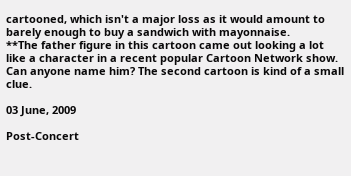cartooned, which isn't a major loss as it would amount to barely enough to buy a sandwich with mayonnaise.
**The father figure in this cartoon came out looking a lot like a character in a recent popular Cartoon Network show. Can anyone name him? The second cartoon is kind of a small clue.

03 June, 2009

Post-Concert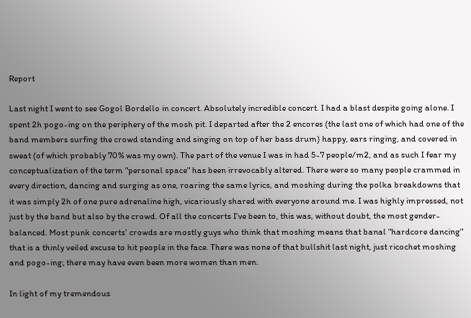Report

Last night I went to see Gogol Bordello in concert. Absolutely incredible concert. I had a blast despite going alone. I spent 2h pogo-ing on the periphery of the mosh pit. I departed after the 2 encores (the last one of which had one of the band members surfing the crowd standing and singing on top of her bass drum) happy, ears ringing, and covered in sweat (of which probably 70% was my own). The part of the venue I was in had 5-7 people/m2, and as such I fear my conceptualization of the term "personal space" has been irrevocably altered. There were so many people crammed in every direction, dancing and surging as one, roaring the same lyrics, and moshing during the polka breakdowns that it was simply 2h of one pure adrenaline high, vicariously shared with everyone around me. I was highly impressed, not just by the band but also by the crowd. Of all the concerts I've been to, this was, without doubt, the most gender-balanced. Most punk concerts' crowds are mostly guys who think that moshing means that banal "hardcore dancing" that is a thinly veiled excuse to hit people in the face. There was none of that bullshit last night, just ricochet moshing and pogo-ing; there may have even been more women than men.

In light of my tremendous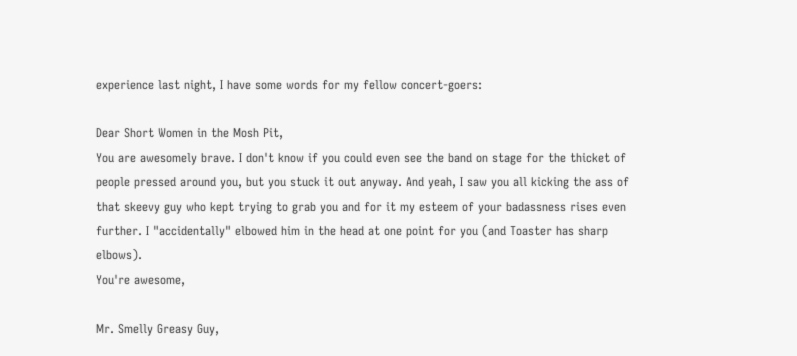experience last night, I have some words for my fellow concert-goers:

Dear Short Women in the Mosh Pit,
You are awesomely brave. I don't know if you could even see the band on stage for the thicket of people pressed around you, but you stuck it out anyway. And yeah, I saw you all kicking the ass of that skeevy guy who kept trying to grab you and for it my esteem of your badassness rises even further. I "accidentally" elbowed him in the head at one point for you (and Toaster has sharp elbows).
You're awesome,

Mr. Smelly Greasy Guy,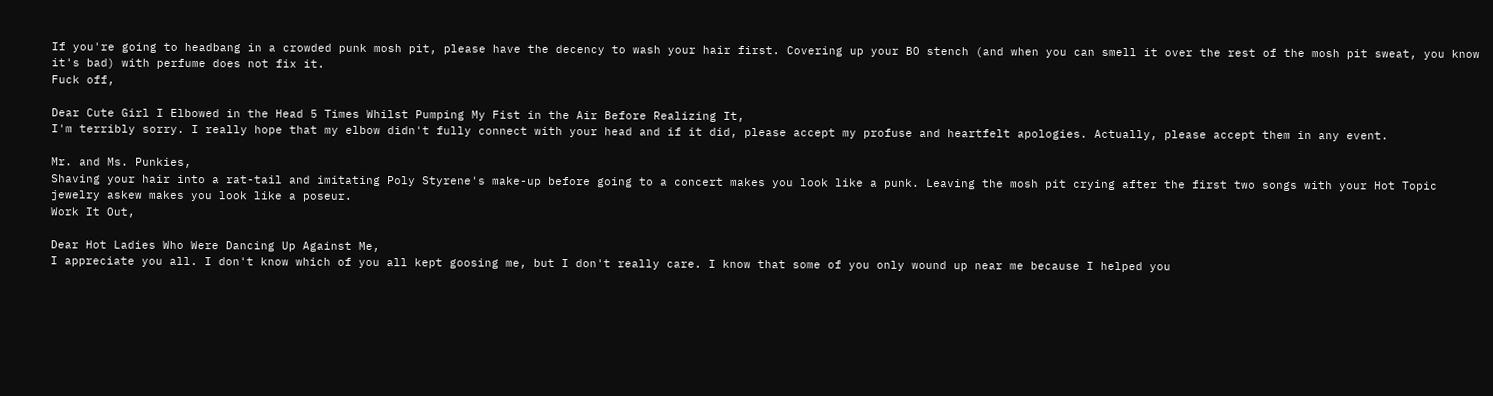If you're going to headbang in a crowded punk mosh pit, please have the decency to wash your hair first. Covering up your BO stench (and when you can smell it over the rest of the mosh pit sweat, you know it's bad) with perfume does not fix it.
Fuck off,

Dear Cute Girl I Elbowed in the Head 5 Times Whilst Pumping My Fist in the Air Before Realizing It,
I'm terribly sorry. I really hope that my elbow didn't fully connect with your head and if it did, please accept my profuse and heartfelt apologies. Actually, please accept them in any event.

Mr. and Ms. Punkies,
Shaving your hair into a rat-tail and imitating Poly Styrene's make-up before going to a concert makes you look like a punk. Leaving the mosh pit crying after the first two songs with your Hot Topic jewelry askew makes you look like a poseur.
Work It Out,

Dear Hot Ladies Who Were Dancing Up Against Me,
I appreciate you all. I don't know which of you all kept goosing me, but I don't really care. I know that some of you only wound up near me because I helped you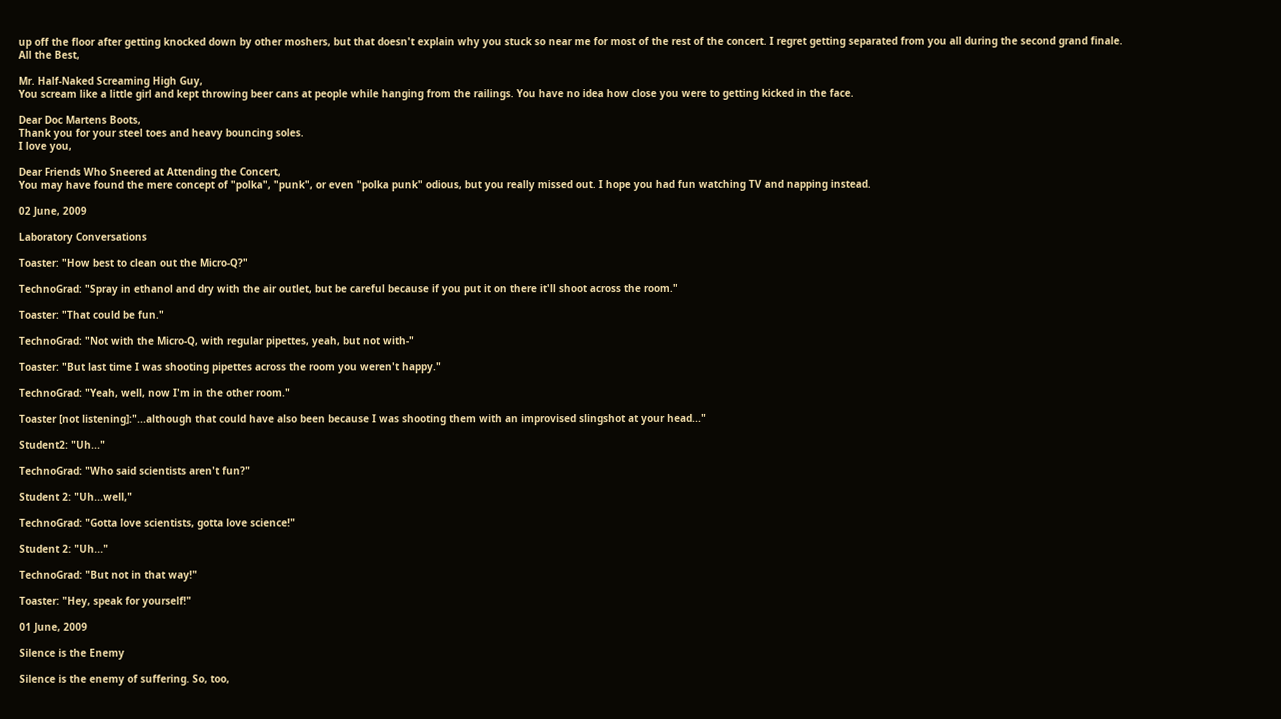up off the floor after getting knocked down by other moshers, but that doesn't explain why you stuck so near me for most of the rest of the concert. I regret getting separated from you all during the second grand finale.
All the Best,

Mr. Half-Naked Screaming High Guy,
You scream like a little girl and kept throwing beer cans at people while hanging from the railings. You have no idea how close you were to getting kicked in the face.

Dear Doc Martens Boots,
Thank you for your steel toes and heavy bouncing soles.
I love you,

Dear Friends Who Sneered at Attending the Concert,
You may have found the mere concept of "polka", "punk", or even "polka punk" odious, but you really missed out. I hope you had fun watching TV and napping instead.

02 June, 2009

Laboratory Conversations

Toaster: "How best to clean out the Micro-Q?"

TechnoGrad: "Spray in ethanol and dry with the air outlet, but be careful because if you put it on there it'll shoot across the room."

Toaster: "That could be fun."

TechnoGrad: "Not with the Micro-Q, with regular pipettes, yeah, but not with-"

Toaster: "But last time I was shooting pipettes across the room you weren't happy."

TechnoGrad: "Yeah, well, now I'm in the other room."

Toaster [not listening]:"...although that could have also been because I was shooting them with an improvised slingshot at your head..."

Student2: "Uh..."

TechnoGrad: "Who said scientists aren't fun?"

Student 2: "Uh...well,"

TechnoGrad: "Gotta love scientists, gotta love science!"

Student 2: "Uh..."

TechnoGrad: "But not in that way!"

Toaster: "Hey, speak for yourself!"

01 June, 2009

Silence is the Enemy

Silence is the enemy of suffering. So, too,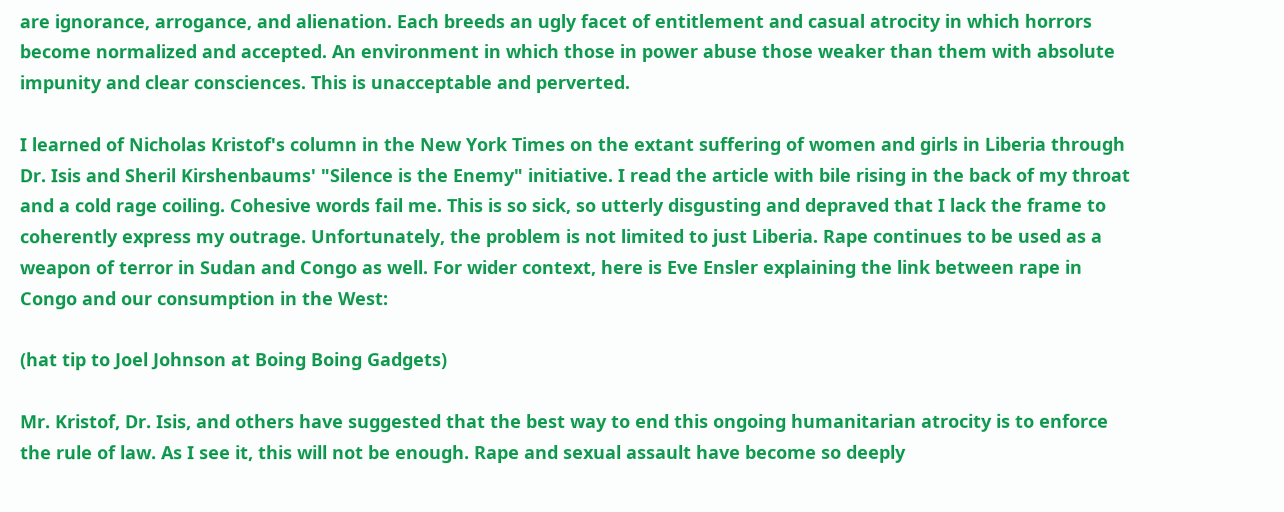are ignorance, arrogance, and alienation. Each breeds an ugly facet of entitlement and casual atrocity in which horrors become normalized and accepted. An environment in which those in power abuse those weaker than them with absolute impunity and clear consciences. This is unacceptable and perverted.

I learned of Nicholas Kristof's column in the New York Times on the extant suffering of women and girls in Liberia through Dr. Isis and Sheril Kirshenbaums' "Silence is the Enemy" initiative. I read the article with bile rising in the back of my throat and a cold rage coiling. Cohesive words fail me. This is so sick, so utterly disgusting and depraved that I lack the frame to coherently express my outrage. Unfortunately, the problem is not limited to just Liberia. Rape continues to be used as a weapon of terror in Sudan and Congo as well. For wider context, here is Eve Ensler explaining the link between rape in Congo and our consumption in the West:

(hat tip to Joel Johnson at Boing Boing Gadgets)

Mr. Kristof, Dr. Isis, and others have suggested that the best way to end this ongoing humanitarian atrocity is to enforce the rule of law. As I see it, this will not be enough. Rape and sexual assault have become so deeply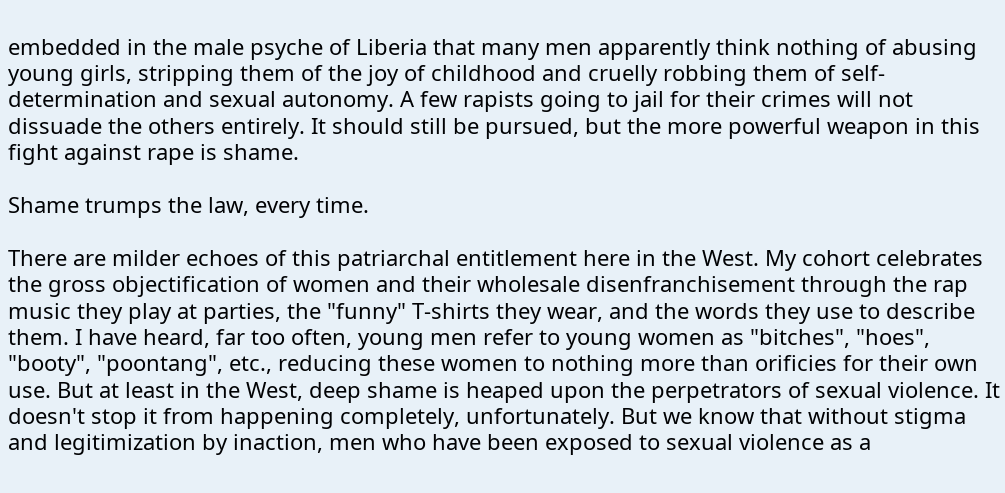embedded in the male psyche of Liberia that many men apparently think nothing of abusing young girls, stripping them of the joy of childhood and cruelly robbing them of self-determination and sexual autonomy. A few rapists going to jail for their crimes will not dissuade the others entirely. It should still be pursued, but the more powerful weapon in this fight against rape is shame.

Shame trumps the law, every time.

There are milder echoes of this patriarchal entitlement here in the West. My cohort celebrates the gross objectification of women and their wholesale disenfranchisement through the rap music they play at parties, the "funny" T-shirts they wear, and the words they use to describe them. I have heard, far too often, young men refer to young women as "bitches", "hoes", "booty", "poontang", etc., reducing these women to nothing more than orificies for their own use. But at least in the West, deep shame is heaped upon the perpetrators of sexual violence. It doesn't stop it from happening completely, unfortunately. But we know that without stigma and legitimization by inaction, men who have been exposed to sexual violence as a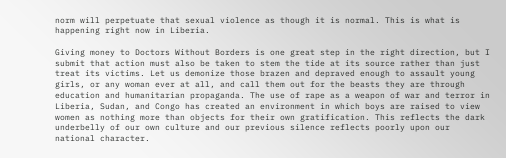norm will perpetuate that sexual violence as though it is normal. This is what is happening right now in Liberia.

Giving money to Doctors Without Borders is one great step in the right direction, but I submit that action must also be taken to stem the tide at its source rather than just treat its victims. Let us demonize those brazen and depraved enough to assault young girls, or any woman ever at all, and call them out for the beasts they are through education and humanitarian propaganda. The use of rape as a weapon of war and terror in Liberia, Sudan, and Congo has created an environment in which boys are raised to view women as nothing more than objects for their own gratification. This reflects the dark underbelly of our own culture and our previous silence reflects poorly upon our national character.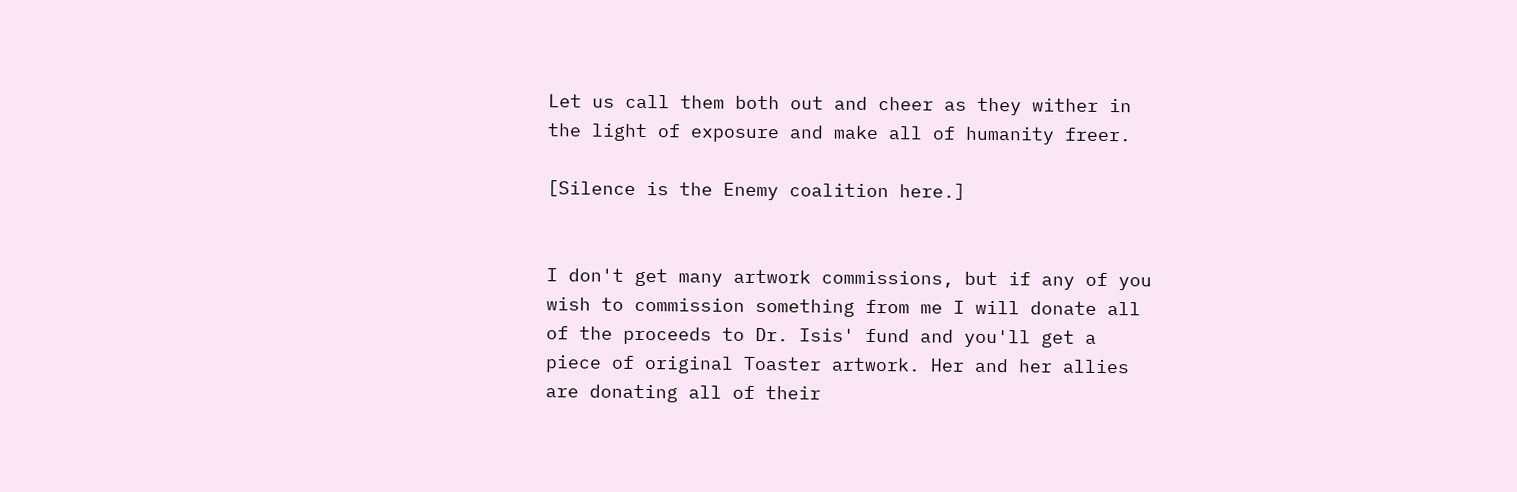Let us call them both out and cheer as they wither in the light of exposure and make all of humanity freer.

[Silence is the Enemy coalition here.]


I don't get many artwork commissions, but if any of you wish to commission something from me I will donate all of the proceeds to Dr. Isis' fund and you'll get a piece of original Toaster artwork. Her and her allies are donating all of their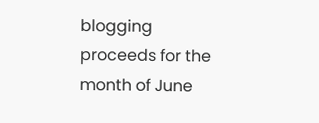blogging proceeds for the month of June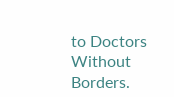to Doctors Without Borders.